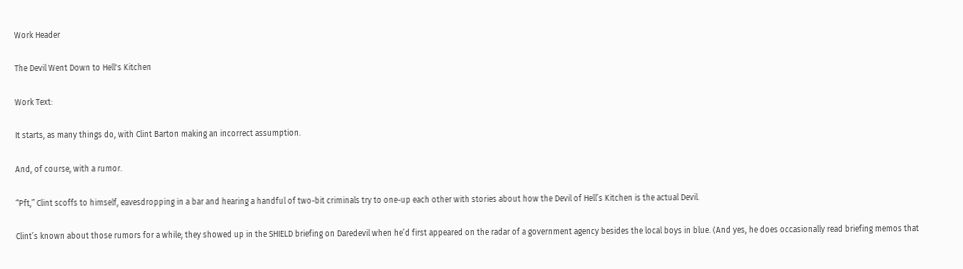Work Header

The Devil Went Down to Hell's Kitchen

Work Text:

It starts, as many things do, with Clint Barton making an incorrect assumption.

And, of course, with a rumor.

“Pft,” Clint scoffs to himself, eavesdropping in a bar and hearing a handful of two-bit criminals try to one-up each other with stories about how the Devil of Hell’s Kitchen is the actual Devil.

Clint’s known about those rumors for a while; they showed up in the SHIELD briefing on Daredevil when he’d first appeared on the radar of a government agency besides the local boys in blue. (And yes, he does occasionally read briefing memos that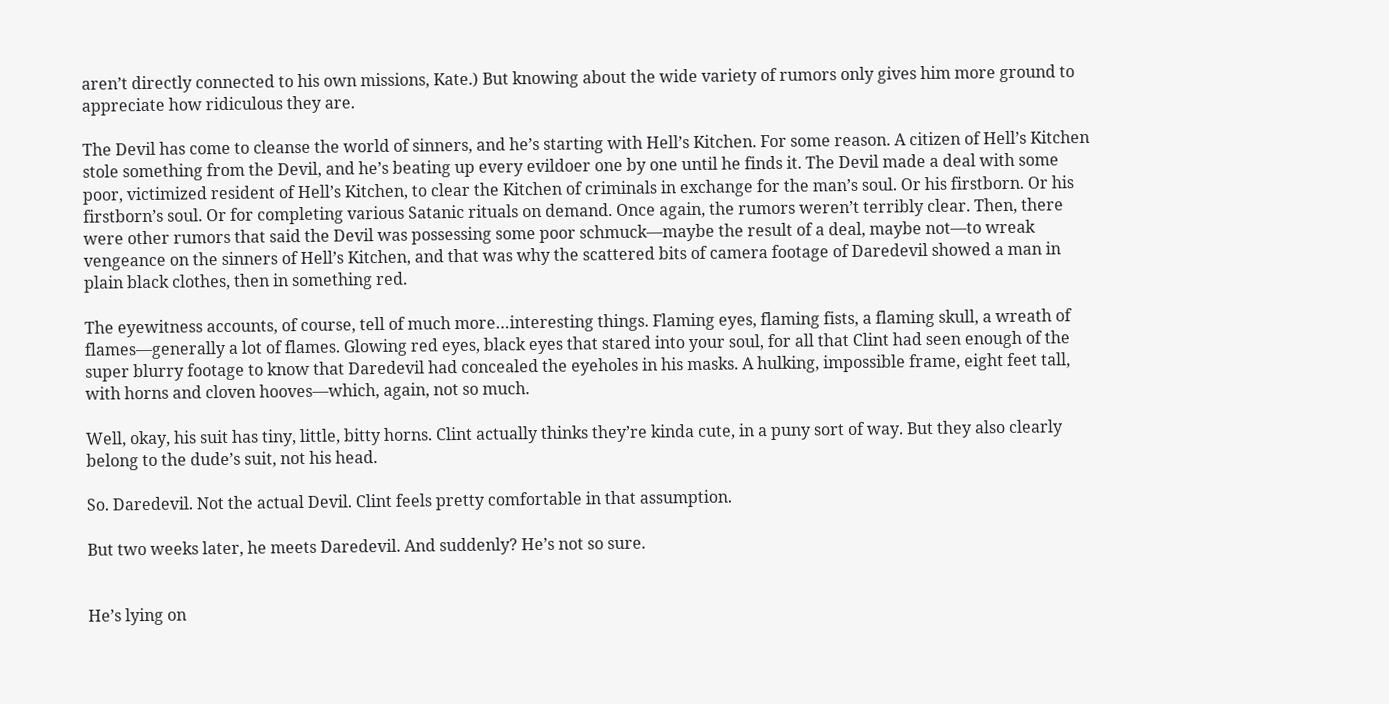aren’t directly connected to his own missions, Kate.) But knowing about the wide variety of rumors only gives him more ground to appreciate how ridiculous they are.

The Devil has come to cleanse the world of sinners, and he’s starting with Hell’s Kitchen. For some reason. A citizen of Hell’s Kitchen stole something from the Devil, and he’s beating up every evildoer one by one until he finds it. The Devil made a deal with some poor, victimized resident of Hell’s Kitchen, to clear the Kitchen of criminals in exchange for the man’s soul. Or his firstborn. Or his firstborn’s soul. Or for completing various Satanic rituals on demand. Once again, the rumors weren’t terribly clear. Then, there were other rumors that said the Devil was possessing some poor schmuck—maybe the result of a deal, maybe not—to wreak vengeance on the sinners of Hell’s Kitchen, and that was why the scattered bits of camera footage of Daredevil showed a man in plain black clothes, then in something red.

The eyewitness accounts, of course, tell of much more…interesting things. Flaming eyes, flaming fists, a flaming skull, a wreath of flames—generally a lot of flames. Glowing red eyes, black eyes that stared into your soul, for all that Clint had seen enough of the super blurry footage to know that Daredevil had concealed the eyeholes in his masks. A hulking, impossible frame, eight feet tall, with horns and cloven hooves—which, again, not so much.

Well, okay, his suit has tiny, little, bitty horns. Clint actually thinks they’re kinda cute, in a puny sort of way. But they also clearly belong to the dude’s suit, not his head.

So. Daredevil. Not the actual Devil. Clint feels pretty comfortable in that assumption.

But two weeks later, he meets Daredevil. And suddenly? He’s not so sure.


He’s lying on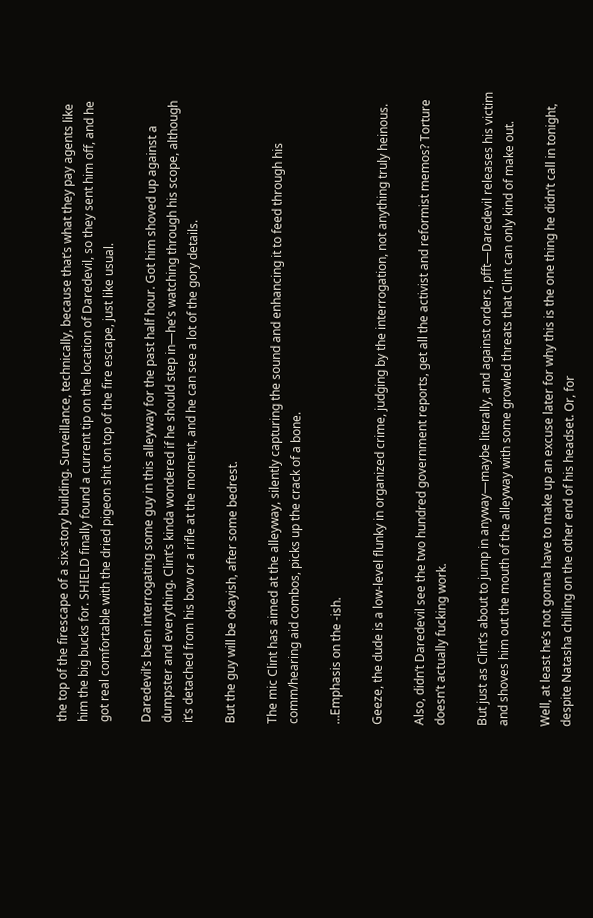the top of the firescape of a six-story building. Surveillance, technically, because that’s what they pay agents like him the big bucks for. SHIELD finally found a current tip on the location of Daredevil, so they sent him off, and he got real comfortable with the dried pigeon shit on top of the fire escape, just like usual.

Daredevil’s been interrogating some guy in this alleyway for the past half hour. Got him shoved up against a dumpster and everything. Clint’s kinda wondered if he should step in—he’s watching through his scope, although it’s detached from his bow or a rifle at the moment, and he can see a lot of the gory details.

But the guy will be okayish, after some bedrest.

The mic Clint has aimed at the alleyway, silently capturing the sound and enhancing it to feed through his comm/hearing aid combos, picks up the crack of a bone.

…Emphasis on the -ish.

Geeze, the dude is a low-level flunky in organized crime, judging by the interrogation, not anything truly heinous.

Also, didn’t Daredevil see the two hundred government reports, get all the activist and reformist memos? Torture doesn’t actually fucking work.

But just as Clint’s about to jump in anyway—maybe literally, and against orders, pfft—Daredevil releases his victim and shoves him out the mouth of the alleyway with some growled threats that Clint can only kind of make out.

Well, at least he’s not gonna have to make up an excuse later for why this is the one thing he didn’t call in tonight, despite Natasha chilling on the other end of his headset. Or, for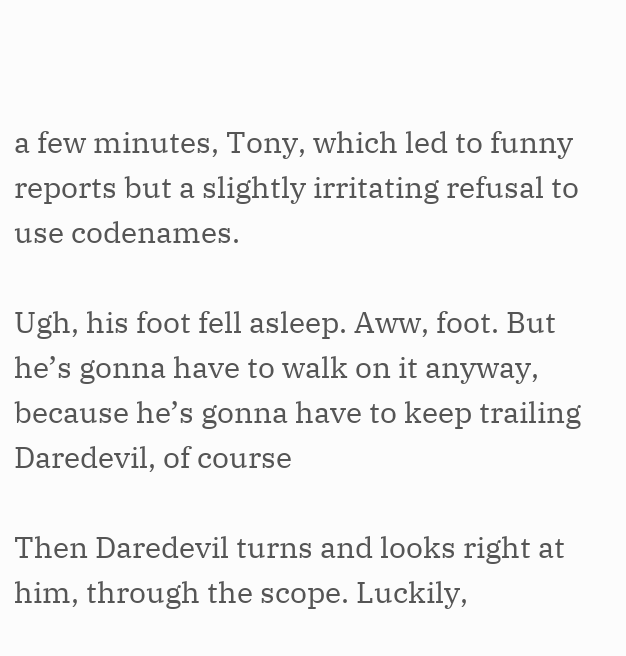a few minutes, Tony, which led to funny reports but a slightly irritating refusal to use codenames.

Ugh, his foot fell asleep. Aww, foot. But he’s gonna have to walk on it anyway, because he’s gonna have to keep trailing Daredevil, of course

Then Daredevil turns and looks right at him, through the scope. Luckily,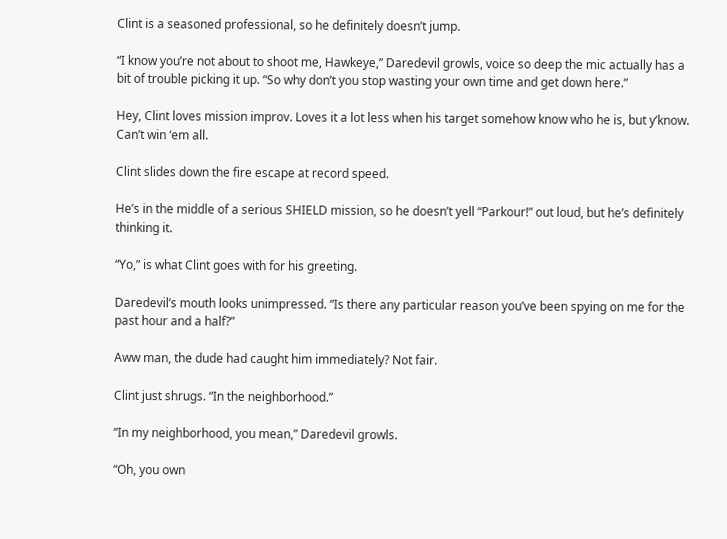Clint is a seasoned professional, so he definitely doesn’t jump.

“I know you’re not about to shoot me, Hawkeye,” Daredevil growls, voice so deep the mic actually has a bit of trouble picking it up. “So why don’t you stop wasting your own time and get down here.”

Hey, Clint loves mission improv. Loves it a lot less when his target somehow know who he is, but y’know. Can’t win ‘em all.

Clint slides down the fire escape at record speed.

He’s in the middle of a serious SHIELD mission, so he doesn’t yell “Parkour!” out loud, but he’s definitely thinking it.

“Yo,” is what Clint goes with for his greeting.

Daredevil’s mouth looks unimpressed. “Is there any particular reason you’ve been spying on me for the past hour and a half?”

Aww man, the dude had caught him immediately? Not fair.

Clint just shrugs. “In the neighborhood.”

“In my neighborhood, you mean,” Daredevil growls.

“Oh, you own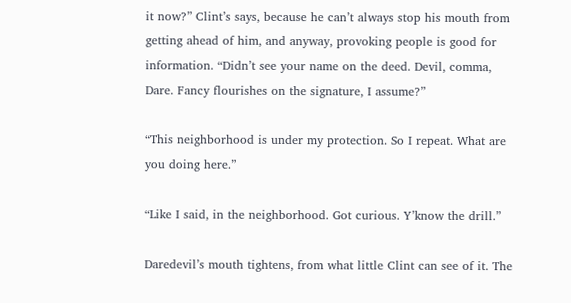it now?” Clint’s says, because he can’t always stop his mouth from getting ahead of him, and anyway, provoking people is good for information. “Didn’t see your name on the deed. Devil, comma, Dare. Fancy flourishes on the signature, I assume?”

“This neighborhood is under my protection. So I repeat. What are you doing here.”

“Like I said, in the neighborhood. Got curious. Y’know the drill.”

Daredevil’s mouth tightens, from what little Clint can see of it. The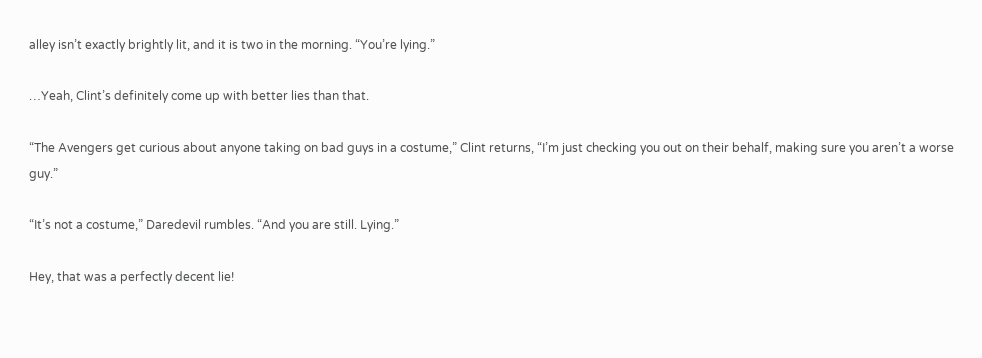alley isn’t exactly brightly lit, and it is two in the morning. “You’re lying.”

…Yeah, Clint’s definitely come up with better lies than that.

“The Avengers get curious about anyone taking on bad guys in a costume,” Clint returns, “I’m just checking you out on their behalf, making sure you aren’t a worse guy.”

“It’s not a costume,” Daredevil rumbles. “And you are still. Lying.”

Hey, that was a perfectly decent lie!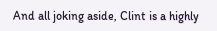And all joking aside, Clint is a highly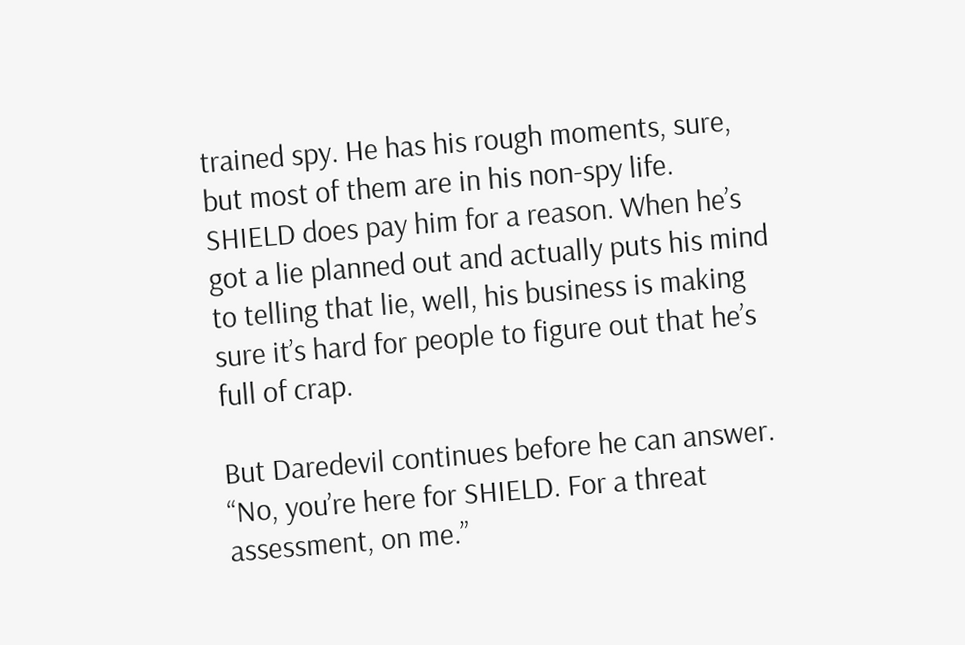trained spy. He has his rough moments, sure, but most of them are in his non-spy life. SHIELD does pay him for a reason. When he’s got a lie planned out and actually puts his mind to telling that lie, well, his business is making sure it’s hard for people to figure out that he’s full of crap.

But Daredevil continues before he can answer. “No, you’re here for SHIELD. For a threat assessment, on me.”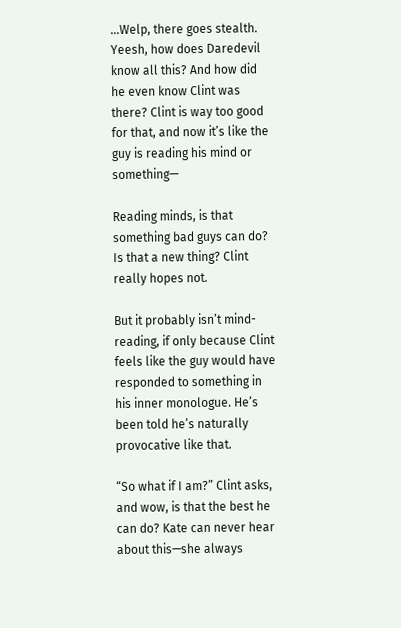…Welp, there goes stealth. Yeesh, how does Daredevil know all this? And how did he even know Clint was there? Clint is way too good for that, and now it’s like the guy is reading his mind or something—

Reading minds, is that something bad guys can do? Is that a new thing? Clint really hopes not.

But it probably isn’t mind-reading, if only because Clint feels like the guy would have responded to something in his inner monologue. He’s been told he’s naturally provocative like that.

“So what if I am?” Clint asks, and wow, is that the best he can do? Kate can never hear about this—she always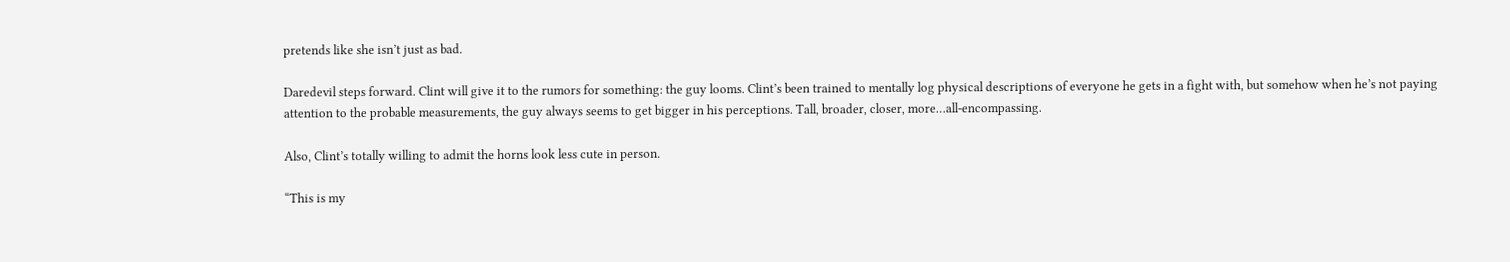pretends like she isn’t just as bad.

Daredevil steps forward. Clint will give it to the rumors for something: the guy looms. Clint’s been trained to mentally log physical descriptions of everyone he gets in a fight with, but somehow when he’s not paying attention to the probable measurements, the guy always seems to get bigger in his perceptions. Tall, broader, closer, more…all-encompassing.

Also, Clint’s totally willing to admit the horns look less cute in person.

“This is my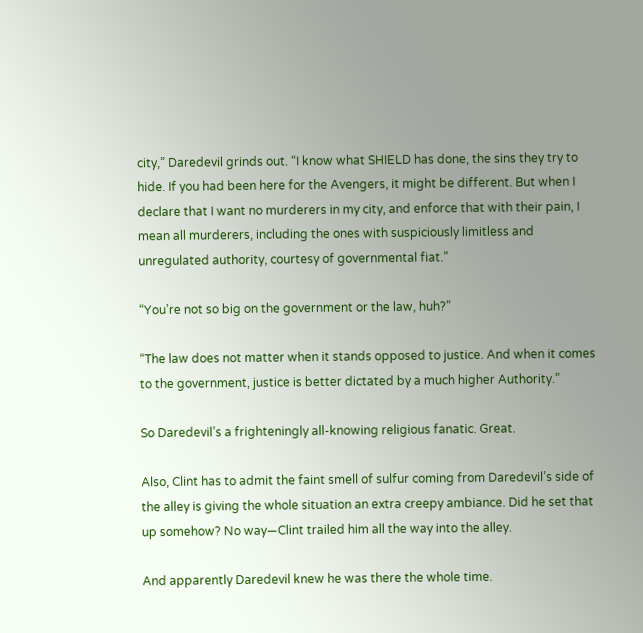city,” Daredevil grinds out. “I know what SHIELD has done, the sins they try to hide. If you had been here for the Avengers, it might be different. But when I declare that I want no murderers in my city, and enforce that with their pain, I mean all murderers, including the ones with suspiciously limitless and unregulated authority, courtesy of governmental fiat.”

“You’re not so big on the government or the law, huh?”

“The law does not matter when it stands opposed to justice. And when it comes to the government, justice is better dictated by a much higher Authority.”

So Daredevil’s a frighteningly all-knowing religious fanatic. Great.

Also, Clint has to admit the faint smell of sulfur coming from Daredevil’s side of the alley is giving the whole situation an extra creepy ambiance. Did he set that up somehow? No way—Clint trailed him all the way into the alley.

And apparently Daredevil knew he was there the whole time.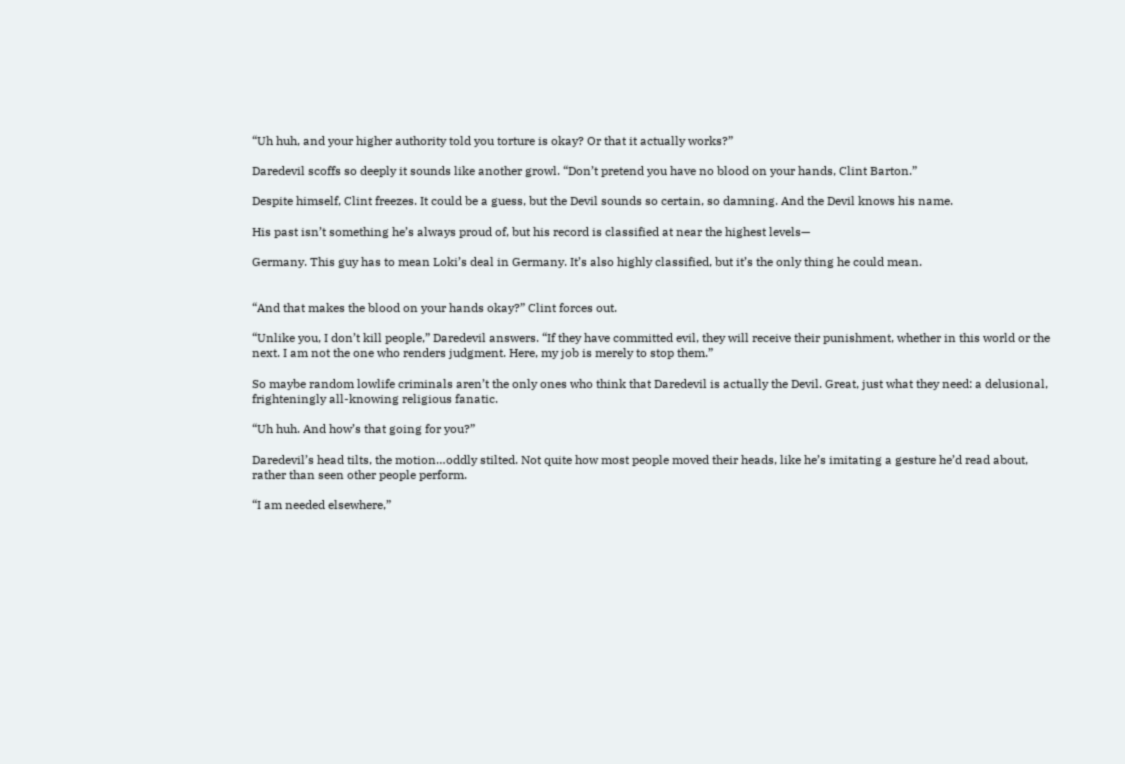“Uh huh, and your higher authority told you torture is okay? Or that it actually works?”

Daredevil scoffs so deeply it sounds like another growl. “Don’t pretend you have no blood on your hands, Clint Barton.”

Despite himself, Clint freezes. It could be a guess, but the Devil sounds so certain, so damning. And the Devil knows his name.

His past isn’t something he’s always proud of, but his record is classified at near the highest levels—

Germany. This guy has to mean Loki’s deal in Germany. It’s also highly classified, but it’s the only thing he could mean.


“And that makes the blood on your hands okay?” Clint forces out.

“Unlike you, I don’t kill people,” Daredevil answers. “If they have committed evil, they will receive their punishment, whether in this world or the next. I am not the one who renders judgment. Here, my job is merely to stop them.”

So maybe random lowlife criminals aren’t the only ones who think that Daredevil is actually the Devil. Great, just what they need: a delusional, frighteningly all-knowing religious fanatic.

“Uh huh. And how’s that going for you?”

Daredevil’s head tilts, the motion…oddly stilted. Not quite how most people moved their heads, like he’s imitating a gesture he’d read about, rather than seen other people perform.

“I am needed elsewhere,”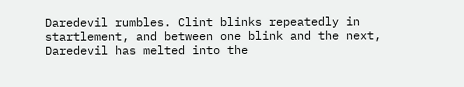Daredevil rumbles. Clint blinks repeatedly in startlement, and between one blink and the next, Daredevil has melted into the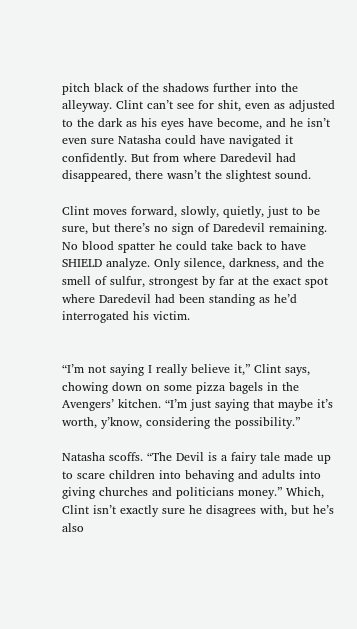pitch black of the shadows further into the alleyway. Clint can’t see for shit, even as adjusted to the dark as his eyes have become, and he isn’t even sure Natasha could have navigated it confidently. But from where Daredevil had disappeared, there wasn’t the slightest sound.

Clint moves forward, slowly, quietly, just to be sure, but there’s no sign of Daredevil remaining. No blood spatter he could take back to have SHIELD analyze. Only silence, darkness, and the smell of sulfur, strongest by far at the exact spot where Daredevil had been standing as he’d interrogated his victim.


“I’m not saying I really believe it,” Clint says, chowing down on some pizza bagels in the Avengers’ kitchen. “I’m just saying that maybe it’s worth, y’know, considering the possibility.”

Natasha scoffs. “The Devil is a fairy tale made up to scare children into behaving and adults into giving churches and politicians money.” Which, Clint isn’t exactly sure he disagrees with, but he’s also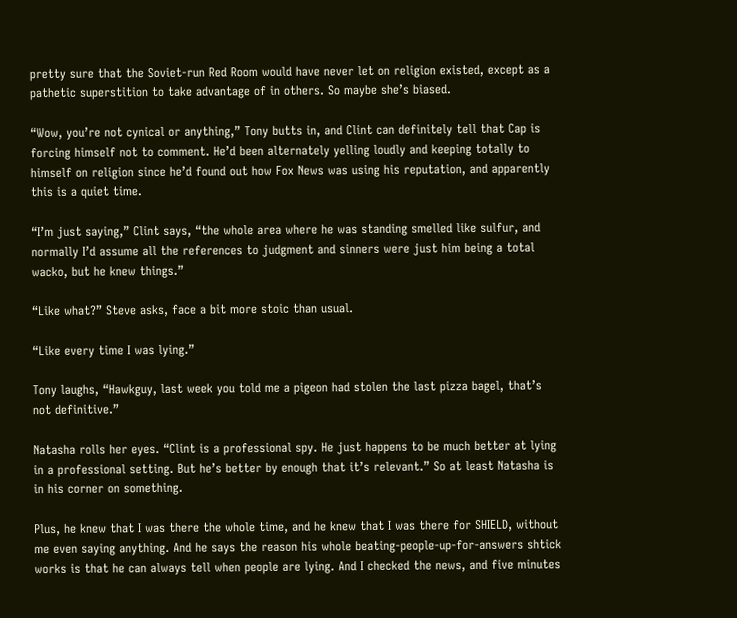pretty sure that the Soviet-run Red Room would have never let on religion existed, except as a pathetic superstition to take advantage of in others. So maybe she’s biased.

“Wow, you’re not cynical or anything,” Tony butts in, and Clint can definitely tell that Cap is forcing himself not to comment. He’d been alternately yelling loudly and keeping totally to himself on religion since he’d found out how Fox News was using his reputation, and apparently this is a quiet time.

“I’m just saying,” Clint says, “the whole area where he was standing smelled like sulfur, and normally I’d assume all the references to judgment and sinners were just him being a total wacko, but he knew things.”

“Like what?” Steve asks, face a bit more stoic than usual.

“Like every time I was lying.”

Tony laughs, “Hawkguy, last week you told me a pigeon had stolen the last pizza bagel, that’s not definitive.”

Natasha rolls her eyes. “Clint is a professional spy. He just happens to be much better at lying in a professional setting. But he’s better by enough that it’s relevant.” So at least Natasha is in his corner on something.

Plus, he knew that I was there the whole time, and he knew that I was there for SHIELD, without me even saying anything. And he says the reason his whole beating-people-up-for-answers shtick works is that he can always tell when people are lying. And I checked the news, and five minutes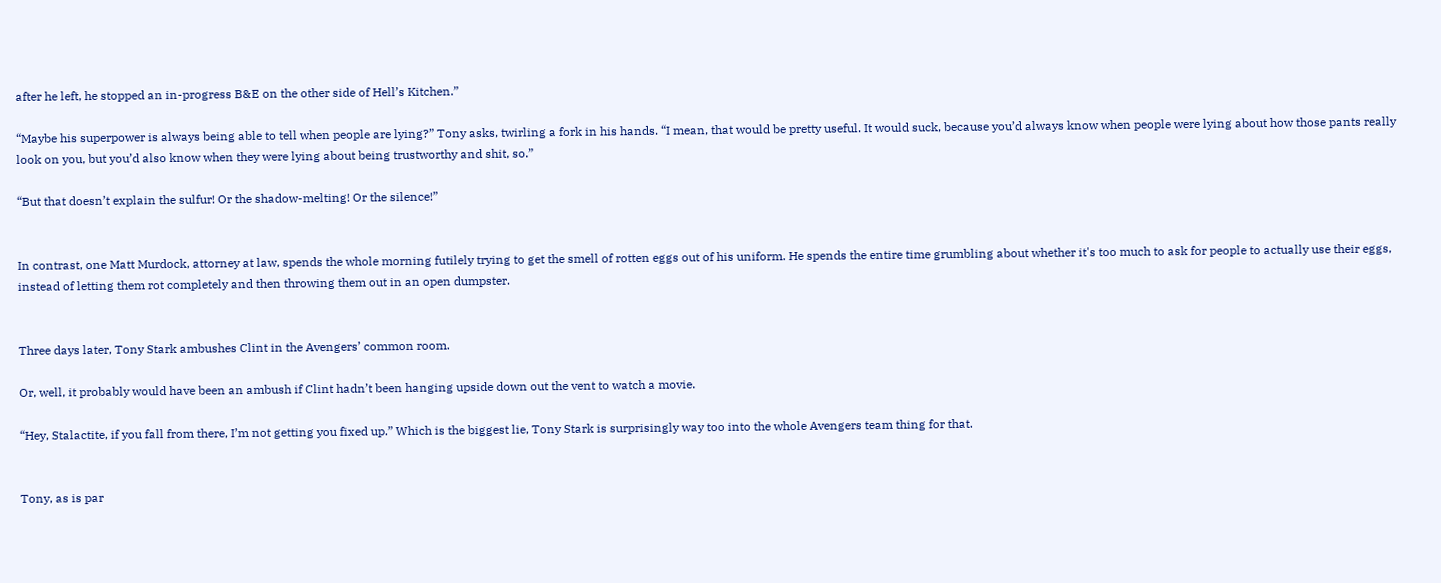after he left, he stopped an in-progress B&E on the other side of Hell’s Kitchen.”

“Maybe his superpower is always being able to tell when people are lying?” Tony asks, twirling a fork in his hands. “I mean, that would be pretty useful. It would suck, because you’d always know when people were lying about how those pants really look on you, but you’d also know when they were lying about being trustworthy and shit, so.”

“But that doesn’t explain the sulfur! Or the shadow-melting! Or the silence!”


In contrast, one Matt Murdock, attorney at law, spends the whole morning futilely trying to get the smell of rotten eggs out of his uniform. He spends the entire time grumbling about whether it's too much to ask for people to actually use their eggs, instead of letting them rot completely and then throwing them out in an open dumpster.


Three days later, Tony Stark ambushes Clint in the Avengers’ common room.

Or, well, it probably would have been an ambush if Clint hadn’t been hanging upside down out the vent to watch a movie.

“Hey, Stalactite, if you fall from there, I’m not getting you fixed up.” Which is the biggest lie, Tony Stark is surprisingly way too into the whole Avengers team thing for that.


Tony, as is par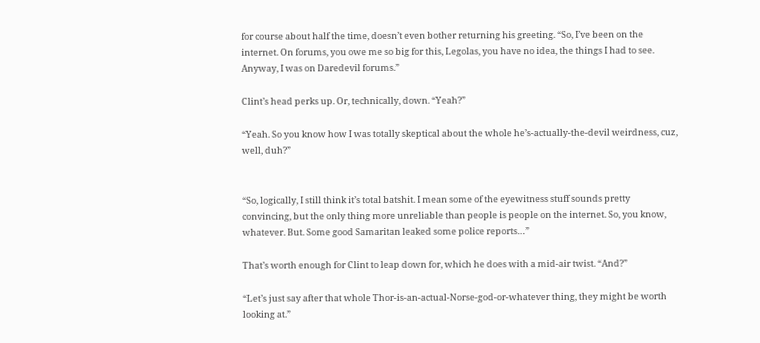for course about half the time, doesn’t even bother returning his greeting. “So, I’ve been on the internet. On forums, you owe me so big for this, Legolas, you have no idea, the things I had to see. Anyway, I was on Daredevil forums.”

Clint’s head perks up. Or, technically, down. “Yeah?”

“Yeah. So you know how I was totally skeptical about the whole he’s-actually-the-devil weirdness, cuz, well, duh?”


“So, logically, I still think it’s total batshit. I mean some of the eyewitness stuff sounds pretty convincing, but the only thing more unreliable than people is people on the internet. So, you know, whatever. But. Some good Samaritan leaked some police reports…”

That’s worth enough for Clint to leap down for, which he does with a mid-air twist. “And?”

“Let’s just say after that whole Thor-is-an-actual-Norse-god-or-whatever thing, they might be worth looking at.”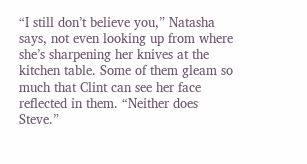“I still don’t believe you,” Natasha says, not even looking up from where she’s sharpening her knives at the kitchen table. Some of them gleam so much that Clint can see her face reflected in them. “Neither does Steve.”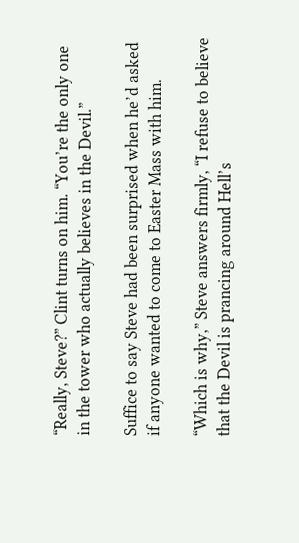“Really, Steve?” Clint turns on him. “You’re the only one in the tower who actually believes in the Devil.”

Suffice to say Steve had been surprised when he’d asked if anyone wanted to come to Easter Mass with him.

“Which is why,” Steve answers firmly, “I refuse to believe that the Devil is prancing around Hell’s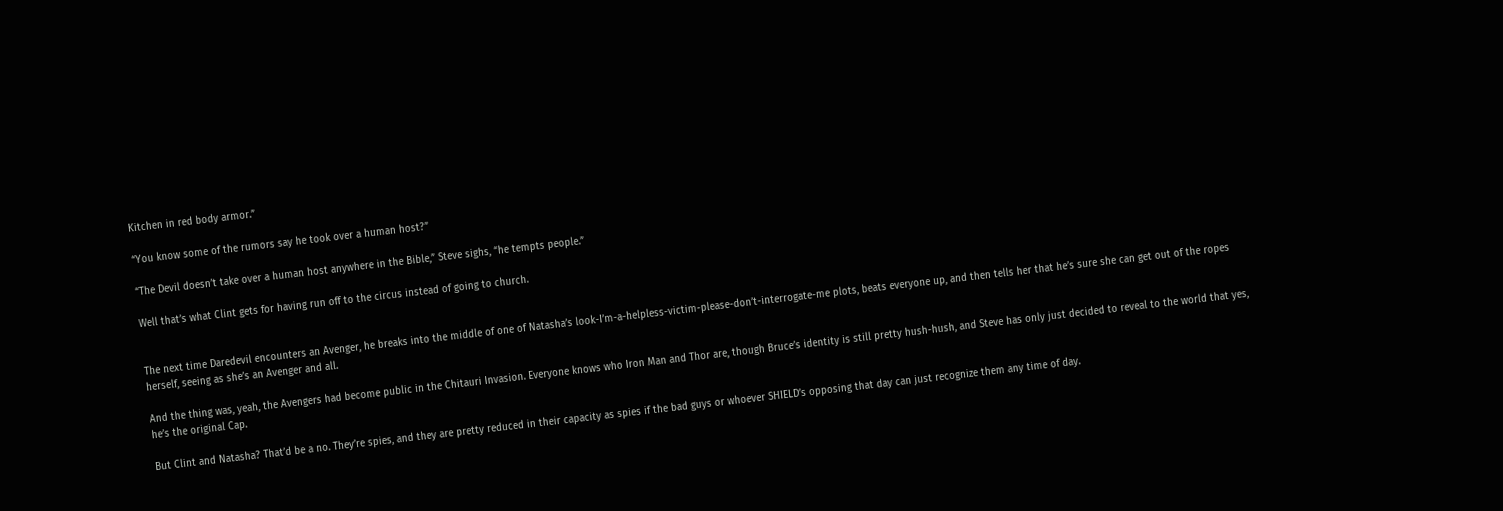Kitchen in red body armor.”

“You know some of the rumors say he took over a human host?”

“The Devil doesn’t take over a human host anywhere in the Bible,” Steve sighs, “he tempts people.”

Well that’s what Clint gets for having run off to the circus instead of going to church.


The next time Daredevil encounters an Avenger, he breaks into the middle of one of Natasha’s look-I’m-a-helpless-victim-please-don’t-interrogate-me plots, beats everyone up, and then tells her that he’s sure she can get out of the ropes herself, seeing as she’s an Avenger and all.

And the thing was, yeah, the Avengers had become public in the Chitauri Invasion. Everyone knows who Iron Man and Thor are, though Bruce’s identity is still pretty hush-hush, and Steve has only just decided to reveal to the world that yes, he’s the original Cap.

But Clint and Natasha? That’d be a no. They’re spies, and they are pretty reduced in their capacity as spies if the bad guys or whoever SHIELD’s opposing that day can just recognize them any time of day.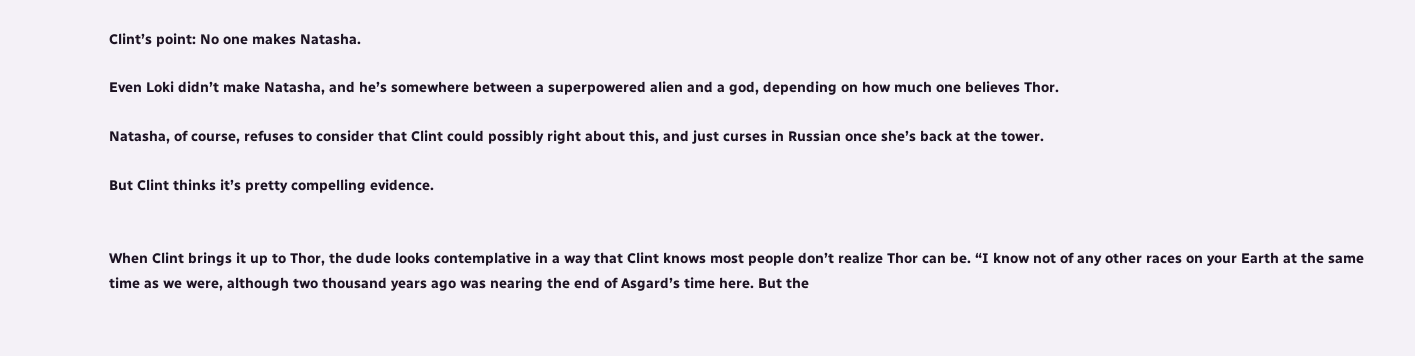Clint’s point: No one makes Natasha.

Even Loki didn’t make Natasha, and he’s somewhere between a superpowered alien and a god, depending on how much one believes Thor.

Natasha, of course, refuses to consider that Clint could possibly right about this, and just curses in Russian once she’s back at the tower.

But Clint thinks it’s pretty compelling evidence.


When Clint brings it up to Thor, the dude looks contemplative in a way that Clint knows most people don’t realize Thor can be. “I know not of any other races on your Earth at the same time as we were, although two thousand years ago was nearing the end of Asgard’s time here. But the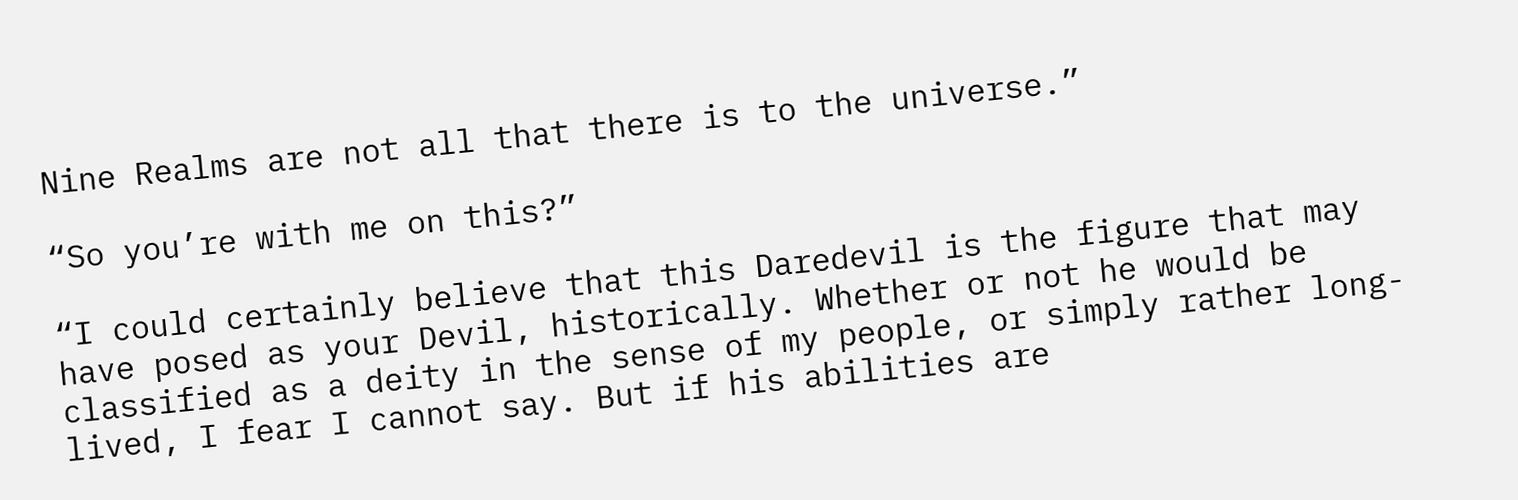Nine Realms are not all that there is to the universe.”

“So you’re with me on this?”

“I could certainly believe that this Daredevil is the figure that may have posed as your Devil, historically. Whether or not he would be classified as a deity in the sense of my people, or simply rather long-lived, I fear I cannot say. But if his abilities are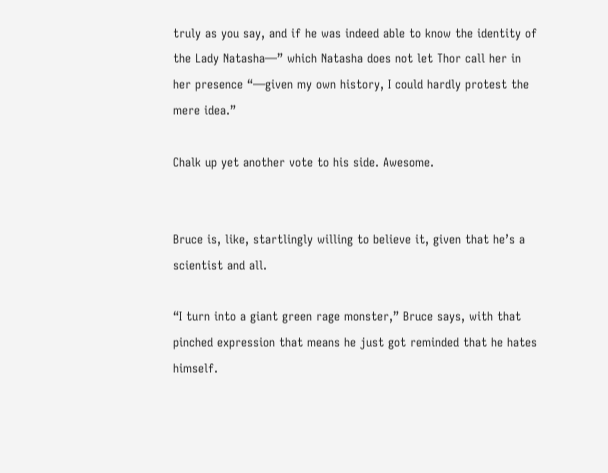truly as you say, and if he was indeed able to know the identity of the Lady Natasha—” which Natasha does not let Thor call her in her presence “—given my own history, I could hardly protest the mere idea.”

Chalk up yet another vote to his side. Awesome.


Bruce is, like, startlingly willing to believe it, given that he’s a scientist and all.

“I turn into a giant green rage monster,” Bruce says, with that pinched expression that means he just got reminded that he hates himself.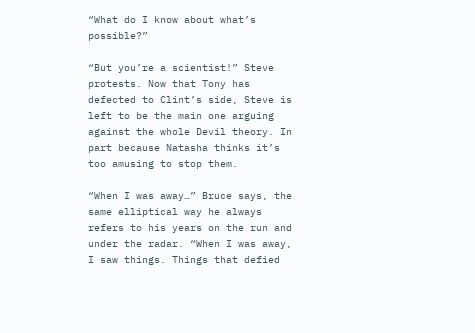“What do I know about what’s possible?”

“But you’re a scientist!” Steve protests. Now that Tony has defected to Clint’s side, Steve is left to be the main one arguing against the whole Devil theory. In part because Natasha thinks it’s too amusing to stop them.

“When I was away…” Bruce says, the same elliptical way he always refers to his years on the run and under the radar. “When I was away, I saw things. Things that defied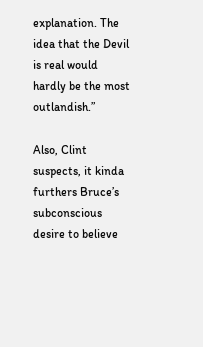explanation. The idea that the Devil is real would hardly be the most outlandish.”

Also, Clint suspects, it kinda furthers Bruce’s subconscious desire to believe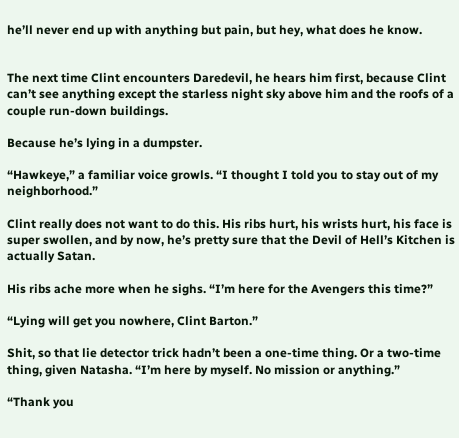he’ll never end up with anything but pain, but hey, what does he know.


The next time Clint encounters Daredevil, he hears him first, because Clint can’t see anything except the starless night sky above him and the roofs of a couple run-down buildings.

Because he’s lying in a dumpster.

“Hawkeye,” a familiar voice growls. “I thought I told you to stay out of my neighborhood.”

Clint really does not want to do this. His ribs hurt, his wrists hurt, his face is super swollen, and by now, he’s pretty sure that the Devil of Hell’s Kitchen is actually Satan.

His ribs ache more when he sighs. “I’m here for the Avengers this time?”

“Lying will get you nowhere, Clint Barton.”

Shit, so that lie detector trick hadn’t been a one-time thing. Or a two-time thing, given Natasha. “I’m here by myself. No mission or anything.”

“Thank you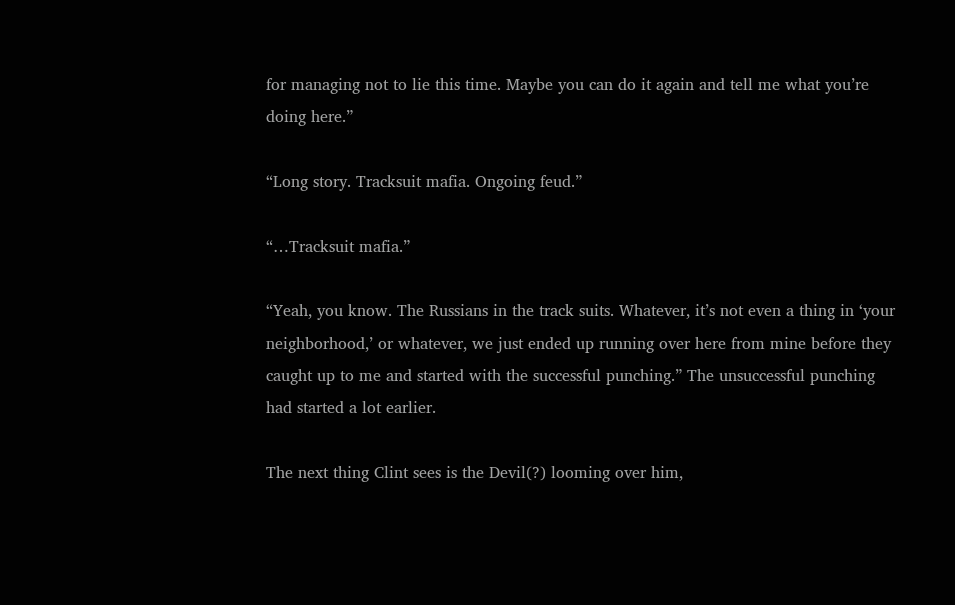for managing not to lie this time. Maybe you can do it again and tell me what you’re doing here.”

“Long story. Tracksuit mafia. Ongoing feud.”

“…Tracksuit mafia.”

“Yeah, you know. The Russians in the track suits. Whatever, it’s not even a thing in ‘your neighborhood,’ or whatever, we just ended up running over here from mine before they caught up to me and started with the successful punching.” The unsuccessful punching had started a lot earlier.

The next thing Clint sees is the Devil(?) looming over him,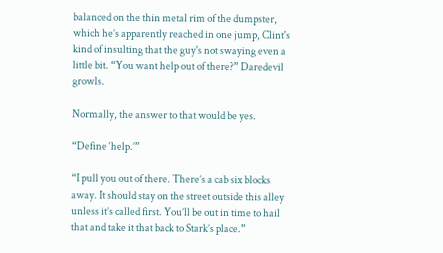balanced on the thin metal rim of the dumpster, which he’s apparently reached in one jump, Clint's kind of insulting that the guy's not swaying even a little bit. “You want help out of there?” Daredevil growls.

Normally, the answer to that would be yes.

“Define ‘help.’”

“I pull you out of there. There’s a cab six blocks away. It should stay on the street outside this alley unless it’s called first. You’ll be out in time to hail that and take it that back to Stark’s place.”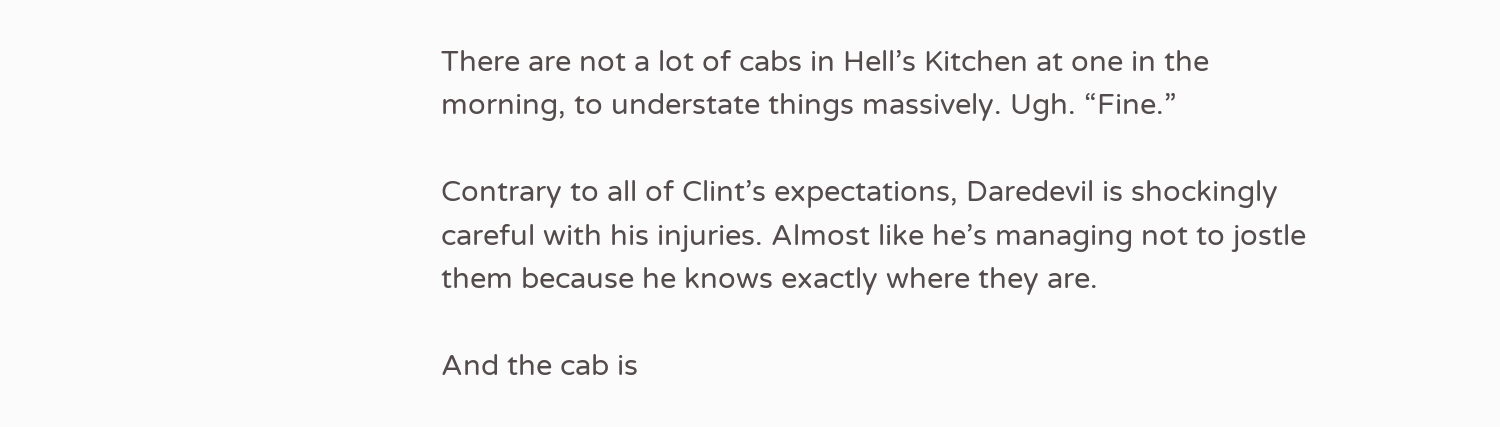There are not a lot of cabs in Hell’s Kitchen at one in the morning, to understate things massively. Ugh. “Fine.”

Contrary to all of Clint’s expectations, Daredevil is shockingly careful with his injuries. Almost like he’s managing not to jostle them because he knows exactly where they are.

And the cab is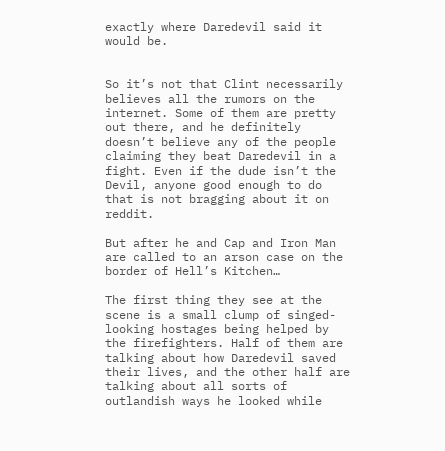exactly where Daredevil said it would be.


So it’s not that Clint necessarily believes all the rumors on the internet. Some of them are pretty out there, and he definitely doesn’t believe any of the people claiming they beat Daredevil in a fight. Even if the dude isn’t the Devil, anyone good enough to do that is not bragging about it on reddit.

But after he and Cap and Iron Man are called to an arson case on the border of Hell’s Kitchen…

The first thing they see at the scene is a small clump of singed-looking hostages being helped by the firefighters. Half of them are talking about how Daredevil saved their lives, and the other half are talking about all sorts of outlandish ways he looked while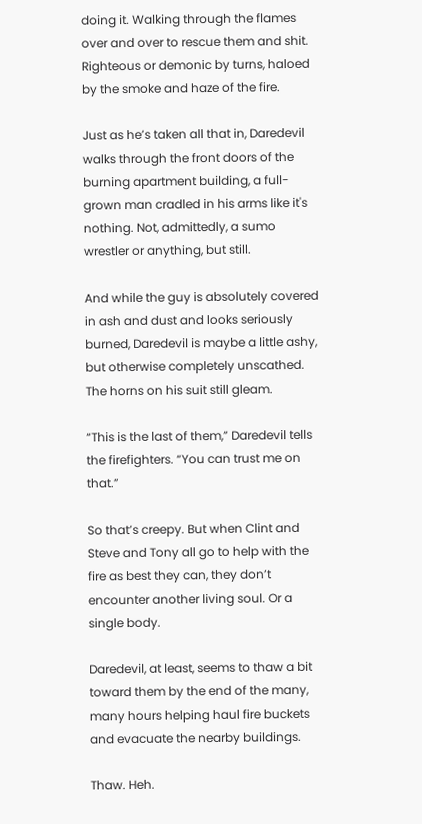doing it. Walking through the flames over and over to rescue them and shit. Righteous or demonic by turns, haloed by the smoke and haze of the fire.

Just as he’s taken all that in, Daredevil walks through the front doors of the burning apartment building, a full-grown man cradled in his arms like it's nothing. Not, admittedly, a sumo wrestler or anything, but still.

And while the guy is absolutely covered in ash and dust and looks seriously burned, Daredevil is maybe a little ashy, but otherwise completely unscathed. The horns on his suit still gleam.

“This is the last of them,” Daredevil tells the firefighters. “You can trust me on that.”

So that’s creepy. But when Clint and Steve and Tony all go to help with the fire as best they can, they don’t encounter another living soul. Or a single body.

Daredevil, at least, seems to thaw a bit toward them by the end of the many, many hours helping haul fire buckets and evacuate the nearby buildings.

Thaw. Heh.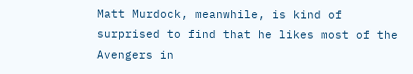Matt Murdock, meanwhile, is kind of surprised to find that he likes most of the Avengers in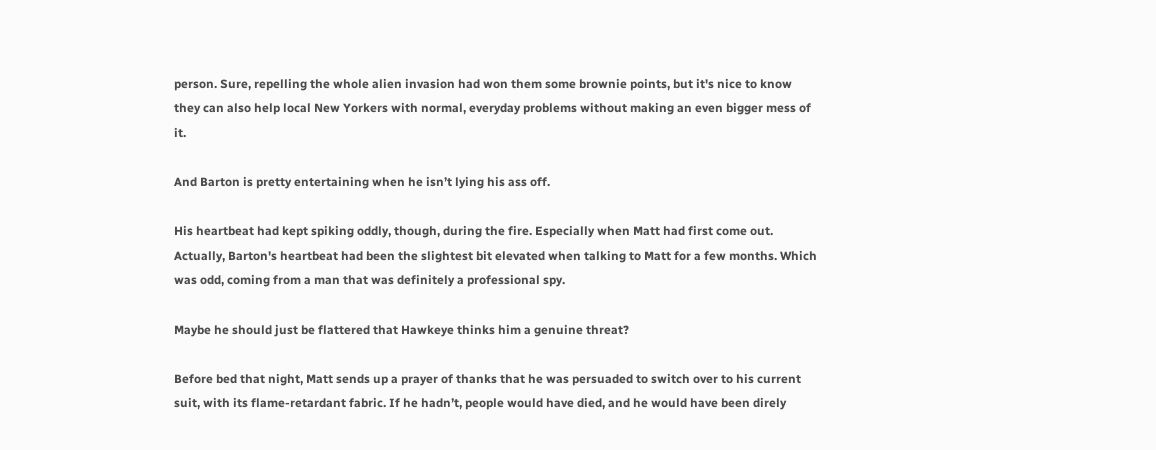person. Sure, repelling the whole alien invasion had won them some brownie points, but it's nice to know they can also help local New Yorkers with normal, everyday problems without making an even bigger mess of it.

And Barton is pretty entertaining when he isn’t lying his ass off.

His heartbeat had kept spiking oddly, though, during the fire. Especially when Matt had first come out. Actually, Barton's heartbeat had been the slightest bit elevated when talking to Matt for a few months. Which was odd, coming from a man that was definitely a professional spy.

Maybe he should just be flattered that Hawkeye thinks him a genuine threat?

Before bed that night, Matt sends up a prayer of thanks that he was persuaded to switch over to his current suit, with its flame-retardant fabric. If he hadn’t, people would have died, and he would have been direly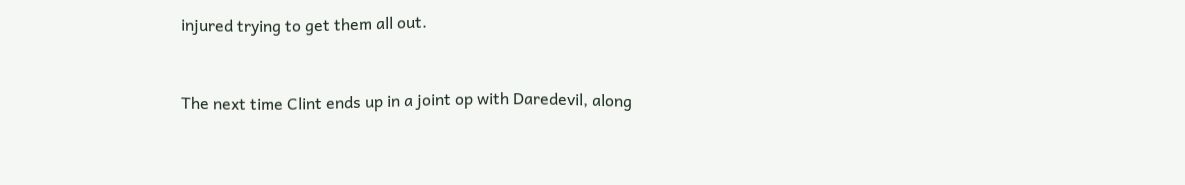injured trying to get them all out.


The next time Clint ends up in a joint op with Daredevil, along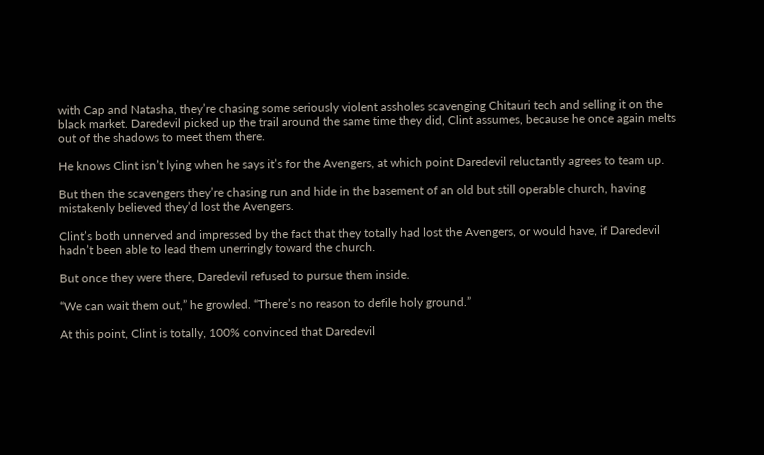with Cap and Natasha, they’re chasing some seriously violent assholes scavenging Chitauri tech and selling it on the black market. Daredevil picked up the trail around the same time they did, Clint assumes, because he once again melts out of the shadows to meet them there.

He knows Clint isn’t lying when he says it’s for the Avengers, at which point Daredevil reluctantly agrees to team up.

But then the scavengers they’re chasing run and hide in the basement of an old but still operable church, having mistakenly believed they’d lost the Avengers.

Clint’s both unnerved and impressed by the fact that they totally had lost the Avengers, or would have, if Daredevil hadn’t been able to lead them unerringly toward the church.

But once they were there, Daredevil refused to pursue them inside.

“We can wait them out,” he growled. “There’s no reason to defile holy ground.”

At this point, Clint is totally, 100% convinced that Daredevil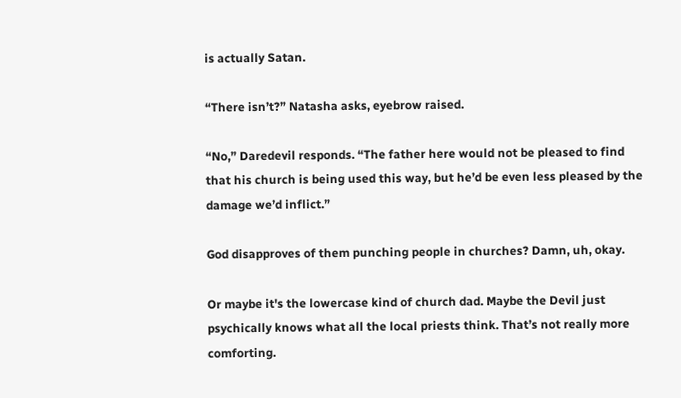is actually Satan.

“There isn’t?” Natasha asks, eyebrow raised.

“No,” Daredevil responds. “The father here would not be pleased to find that his church is being used this way, but he’d be even less pleased by the damage we’d inflict.”

God disapproves of them punching people in churches? Damn, uh, okay.

Or maybe it's the lowercase kind of church dad. Maybe the Devil just psychically knows what all the local priests think. That’s not really more comforting.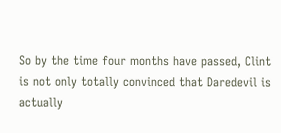So by the time four months have passed, Clint is not only totally convinced that Daredevil is actually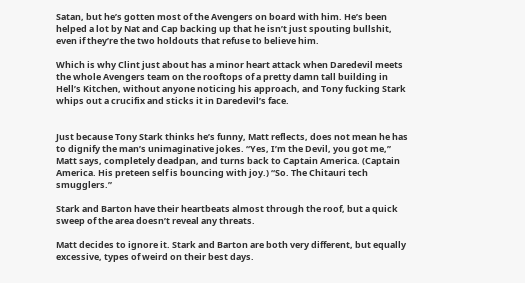Satan, but he’s gotten most of the Avengers on board with him. He’s been helped a lot by Nat and Cap backing up that he isn’t just spouting bullshit, even if they’re the two holdouts that refuse to believe him.

Which is why Clint just about has a minor heart attack when Daredevil meets the whole Avengers team on the rooftops of a pretty damn tall building in Hell’s Kitchen, without anyone noticing his approach, and Tony fucking Stark whips out a crucifix and sticks it in Daredevil’s face.


Just because Tony Stark thinks he’s funny, Matt reflects, does not mean he has to dignify the man’s unimaginative jokes. “Yes, I’m the Devil, you got me,” Matt says, completely deadpan, and turns back to Captain America. (Captain America. His preteen self is bouncing with joy.) “So. The Chitauri tech smugglers.”

Stark and Barton have their heartbeats almost through the roof, but a quick sweep of the area doesn’t reveal any threats.

Matt decides to ignore it. Stark and Barton are both very different, but equally excessive, types of weird on their best days.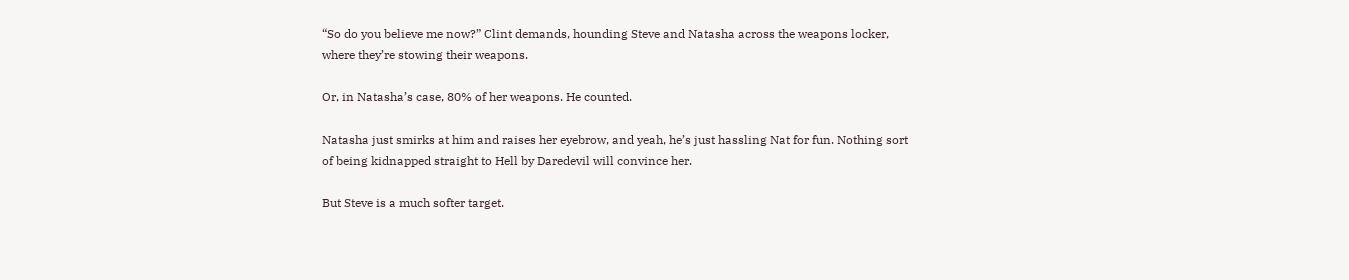“So do you believe me now?” Clint demands, hounding Steve and Natasha across the weapons locker, where they’re stowing their weapons.

Or, in Natasha’s case, 80% of her weapons. He counted.

Natasha just smirks at him and raises her eyebrow, and yeah, he’s just hassling Nat for fun. Nothing sort of being kidnapped straight to Hell by Daredevil will convince her.

But Steve is a much softer target.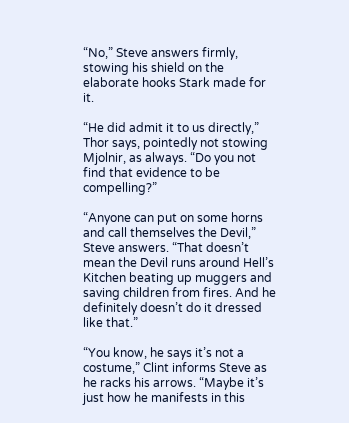“No,” Steve answers firmly, stowing his shield on the elaborate hooks Stark made for it.

“He did admit it to us directly,” Thor says, pointedly not stowing Mjolnir, as always. “Do you not find that evidence to be compelling?”

“Anyone can put on some horns and call themselves the Devil,” Steve answers. “That doesn’t mean the Devil runs around Hell’s Kitchen beating up muggers and saving children from fires. And he definitely doesn’t do it dressed like that.”

“You know, he says it’s not a costume,” Clint informs Steve as he racks his arrows. “Maybe it’s just how he manifests in this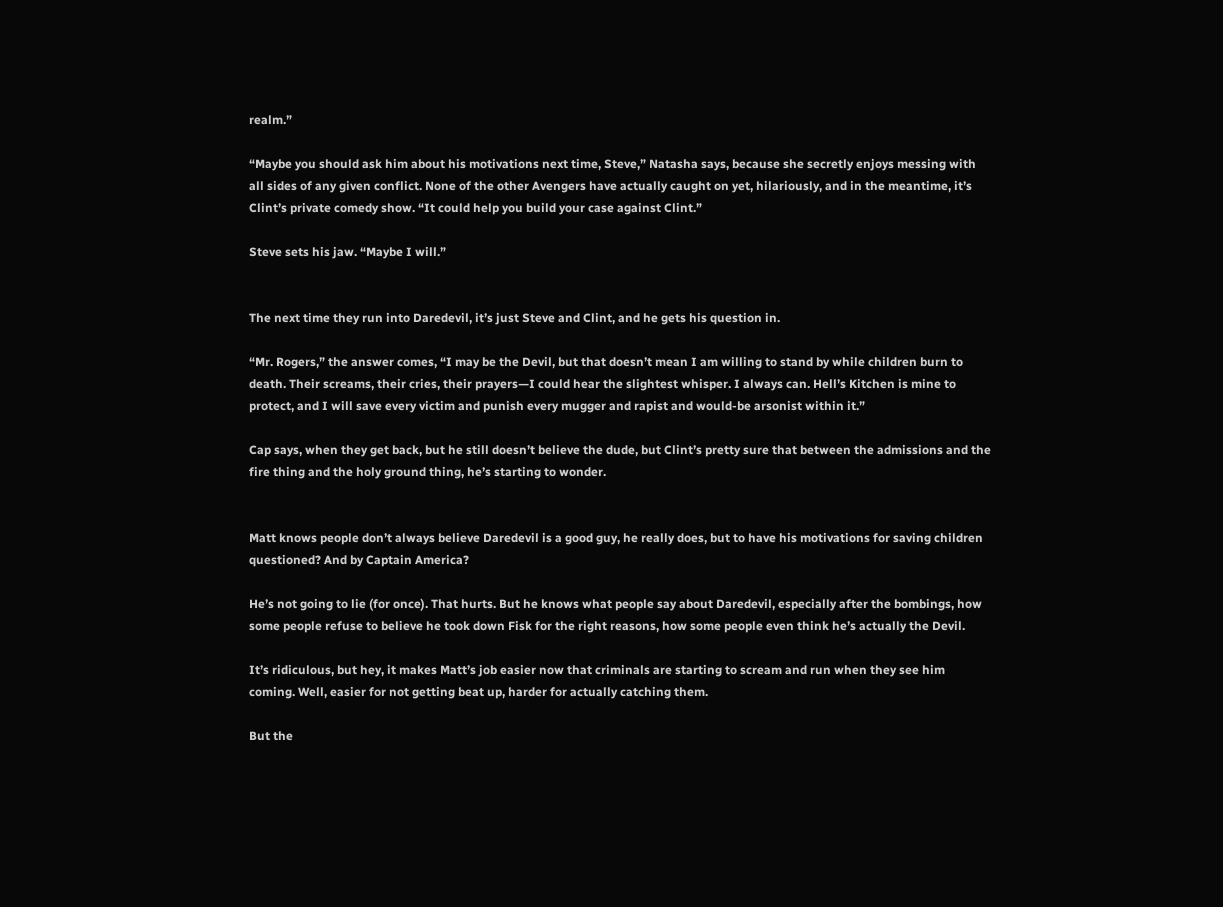realm.”

“Maybe you should ask him about his motivations next time, Steve,” Natasha says, because she secretly enjoys messing with all sides of any given conflict. None of the other Avengers have actually caught on yet, hilariously, and in the meantime, it’s Clint’s private comedy show. “It could help you build your case against Clint.”

Steve sets his jaw. “Maybe I will.”


The next time they run into Daredevil, it’s just Steve and Clint, and he gets his question in.

“Mr. Rogers,” the answer comes, “I may be the Devil, but that doesn’t mean I am willing to stand by while children burn to death. Their screams, their cries, their prayers—I could hear the slightest whisper. I always can. Hell’s Kitchen is mine to protect, and I will save every victim and punish every mugger and rapist and would-be arsonist within it.”

Cap says, when they get back, but he still doesn’t believe the dude, but Clint’s pretty sure that between the admissions and the fire thing and the holy ground thing, he’s starting to wonder.


Matt knows people don’t always believe Daredevil is a good guy, he really does, but to have his motivations for saving children questioned? And by Captain America?

He’s not going to lie (for once). That hurts. But he knows what people say about Daredevil, especially after the bombings, how some people refuse to believe he took down Fisk for the right reasons, how some people even think he’s actually the Devil.

It’s ridiculous, but hey, it makes Matt’s job easier now that criminals are starting to scream and run when they see him coming. Well, easier for not getting beat up, harder for actually catching them.

But the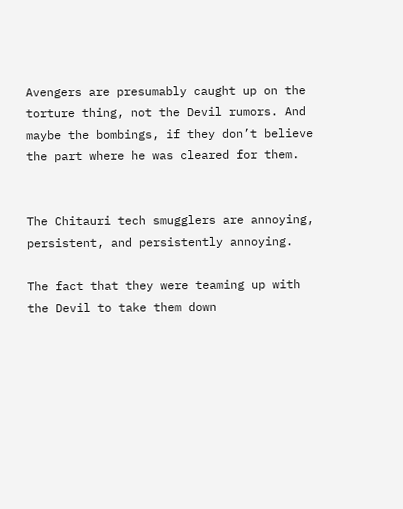Avengers are presumably caught up on the torture thing, not the Devil rumors. And maybe the bombings, if they don’t believe the part where he was cleared for them.


The Chitauri tech smugglers are annoying, persistent, and persistently annoying.

The fact that they were teaming up with the Devil to take them down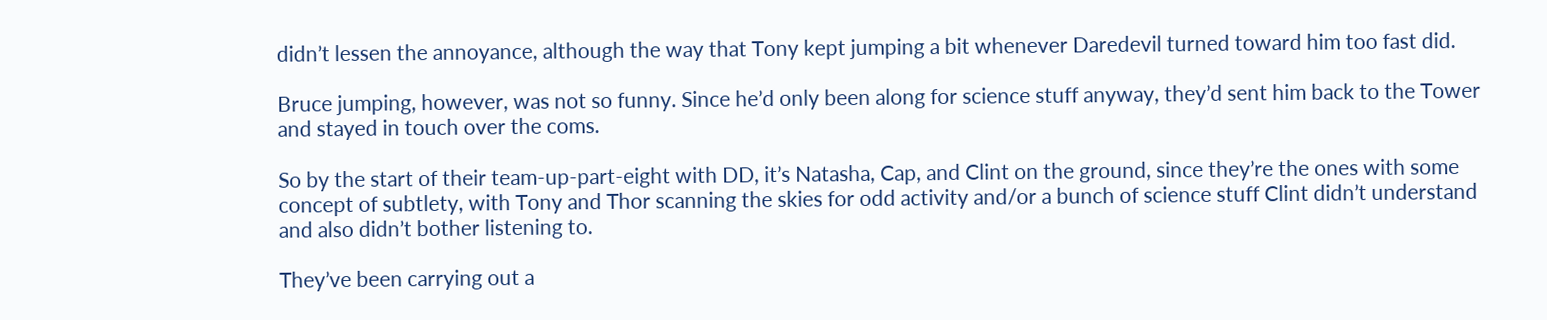didn’t lessen the annoyance, although the way that Tony kept jumping a bit whenever Daredevil turned toward him too fast did.

Bruce jumping, however, was not so funny. Since he’d only been along for science stuff anyway, they’d sent him back to the Tower and stayed in touch over the coms.

So by the start of their team-up-part-eight with DD, it’s Natasha, Cap, and Clint on the ground, since they’re the ones with some concept of subtlety, with Tony and Thor scanning the skies for odd activity and/or a bunch of science stuff Clint didn’t understand and also didn’t bother listening to.

They’ve been carrying out a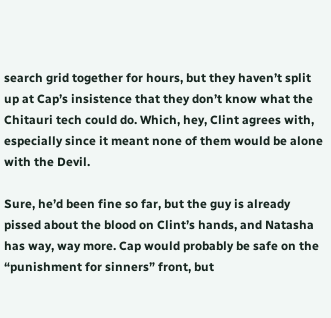search grid together for hours, but they haven’t split up at Cap’s insistence that they don’t know what the Chitauri tech could do. Which, hey, Clint agrees with, especially since it meant none of them would be alone with the Devil.

Sure, he’d been fine so far, but the guy is already pissed about the blood on Clint’s hands, and Natasha has way, way more. Cap would probably be safe on the “punishment for sinners” front, but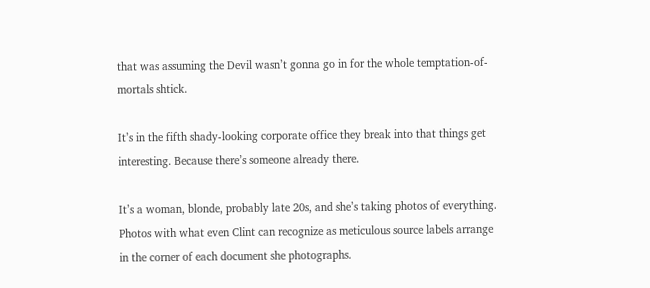that was assuming the Devil wasn’t gonna go in for the whole temptation-of-mortals shtick.

It’s in the fifth shady-looking corporate office they break into that things get interesting. Because there’s someone already there.

It’s a woman, blonde, probably late 20s, and she’s taking photos of everything. Photos with what even Clint can recognize as meticulous source labels arrange in the corner of each document she photographs.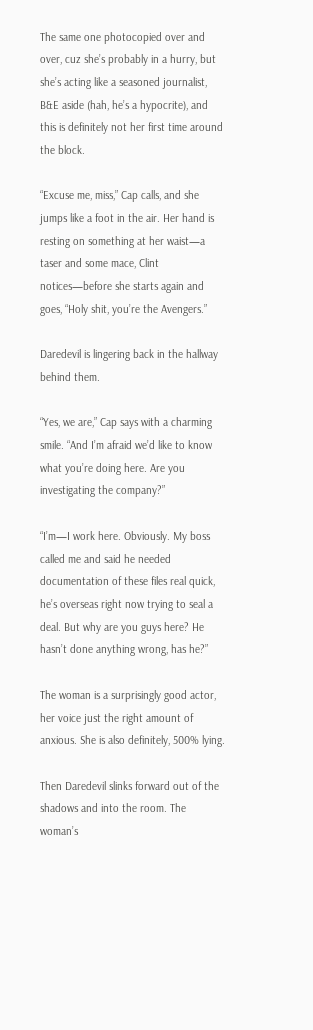The same one photocopied over and over, cuz she’s probably in a hurry, but she’s acting like a seasoned journalist, B&E aside (hah, he’s a hypocrite), and this is definitely not her first time around the block.

“Excuse me, miss,” Cap calls, and she jumps like a foot in the air. Her hand is resting on something at her waist—a taser and some mace, Clint notices—before she starts again and goes, “Holy shit, you’re the Avengers.”

Daredevil is lingering back in the hallway behind them.

“Yes, we are,” Cap says with a charming smile. “And I’m afraid we’d like to know what you’re doing here. Are you investigating the company?”

“I’m—I work here. Obviously. My boss called me and said he needed documentation of these files real quick, he’s overseas right now trying to seal a deal. But why are you guys here? He hasn’t done anything wrong, has he?”

The woman is a surprisingly good actor, her voice just the right amount of anxious. She is also definitely, 500% lying.

Then Daredevil slinks forward out of the shadows and into the room. The woman’s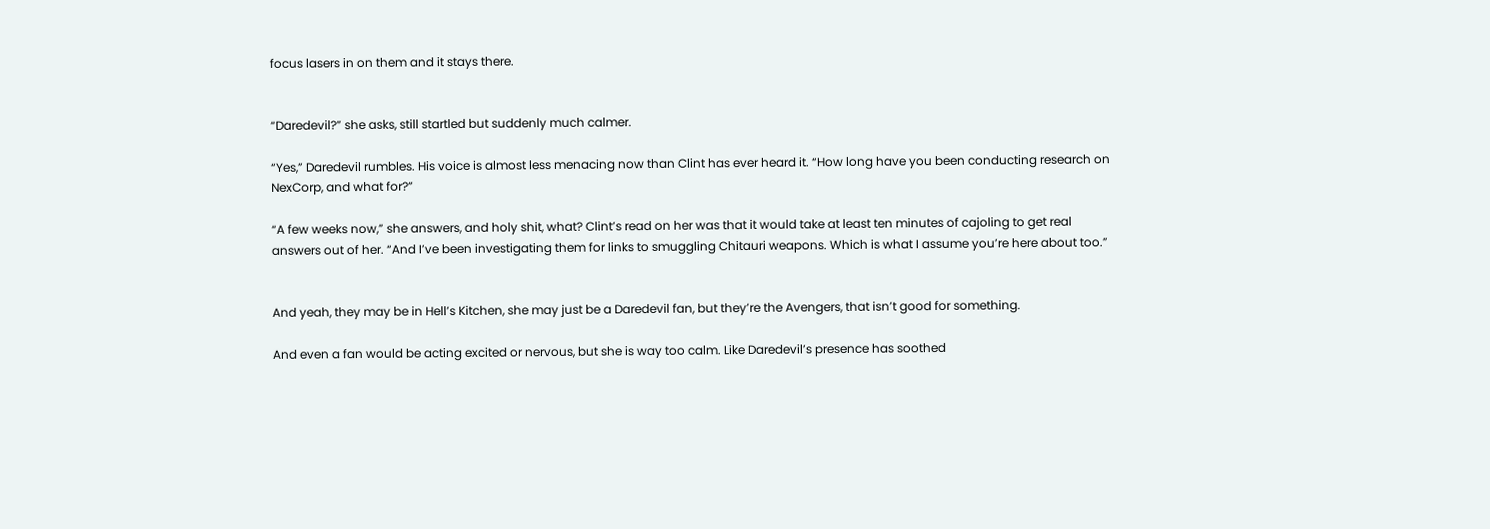focus lasers in on them and it stays there.


“Daredevil?” she asks, still startled but suddenly much calmer.

“Yes,” Daredevil rumbles. His voice is almost less menacing now than Clint has ever heard it. “How long have you been conducting research on NexCorp, and what for?”

“A few weeks now,” she answers, and holy shit, what? Clint’s read on her was that it would take at least ten minutes of cajoling to get real answers out of her. “And I’ve been investigating them for links to smuggling Chitauri weapons. Which is what I assume you’re here about too.”


And yeah, they may be in Hell’s Kitchen, she may just be a Daredevil fan, but they’re the Avengers, that isn’t good for something.

And even a fan would be acting excited or nervous, but she is way too calm. Like Daredevil’s presence has soothed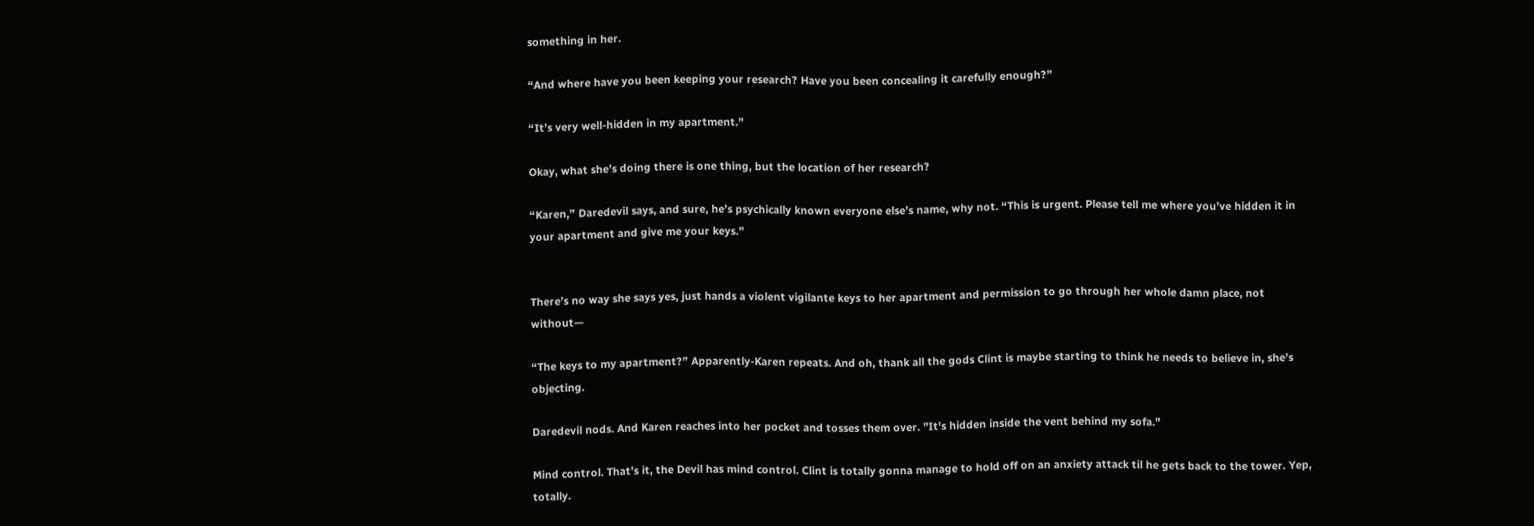something in her.

“And where have you been keeping your research? Have you been concealing it carefully enough?”

“It’s very well-hidden in my apartment.”

Okay, what she’s doing there is one thing, but the location of her research?

“Karen,” Daredevil says, and sure, he’s psychically known everyone else’s name, why not. “This is urgent. Please tell me where you’ve hidden it in your apartment and give me your keys.”


There’s no way she says yes, just hands a violent vigilante keys to her apartment and permission to go through her whole damn place, not without—

“The keys to my apartment?” Apparently-Karen repeats. And oh, thank all the gods Clint is maybe starting to think he needs to believe in, she’s objecting.

Daredevil nods. And Karen reaches into her pocket and tosses them over. "It's hidden inside the vent behind my sofa."

Mind control. That’s it, the Devil has mind control. Clint is totally gonna manage to hold off on an anxiety attack til he gets back to the tower. Yep, totally.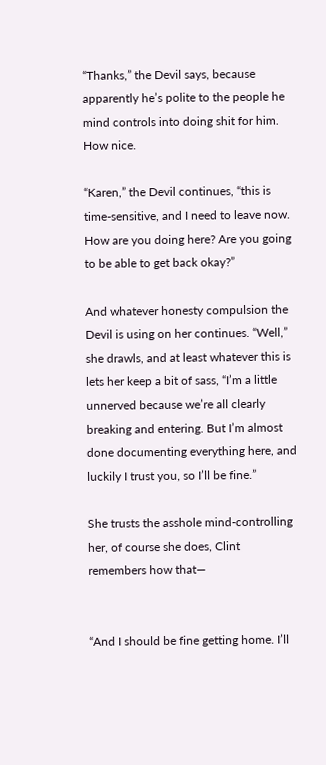“Thanks,” the Devil says, because apparently he’s polite to the people he mind controls into doing shit for him. How nice.

“Karen,” the Devil continues, “this is time-sensitive, and I need to leave now. How are you doing here? Are you going to be able to get back okay?”

And whatever honesty compulsion the Devil is using on her continues. “Well,” she drawls, and at least whatever this is lets her keep a bit of sass, “I’m a little unnerved because we’re all clearly breaking and entering. But I’m almost done documenting everything here, and luckily I trust you, so I’ll be fine.”

She trusts the asshole mind-controlling her, of course she does, Clint remembers how that—


“And I should be fine getting home. I’ll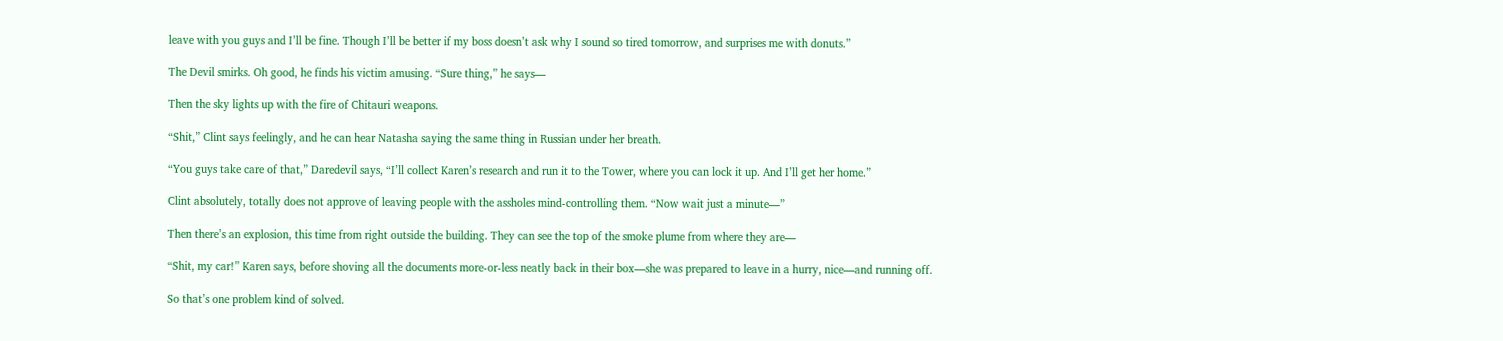leave with you guys and I’ll be fine. Though I’ll be better if my boss doesn’t ask why I sound so tired tomorrow, and surprises me with donuts.”

The Devil smirks. Oh good, he finds his victim amusing. “Sure thing,” he says—

Then the sky lights up with the fire of Chitauri weapons.

“Shit,” Clint says feelingly, and he can hear Natasha saying the same thing in Russian under her breath.

“You guys take care of that,” Daredevil says, “I’ll collect Karen’s research and run it to the Tower, where you can lock it up. And I’ll get her home.”

Clint absolutely, totally does not approve of leaving people with the assholes mind-controlling them. “Now wait just a minute—”

Then there’s an explosion, this time from right outside the building. They can see the top of the smoke plume from where they are—

“Shit, my car!” Karen says, before shoving all the documents more-or-less neatly back in their box—she was prepared to leave in a hurry, nice—and running off.

So that’s one problem kind of solved.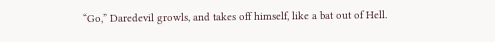“Go,” Daredevil growls, and takes off himself, like a bat out of Hell.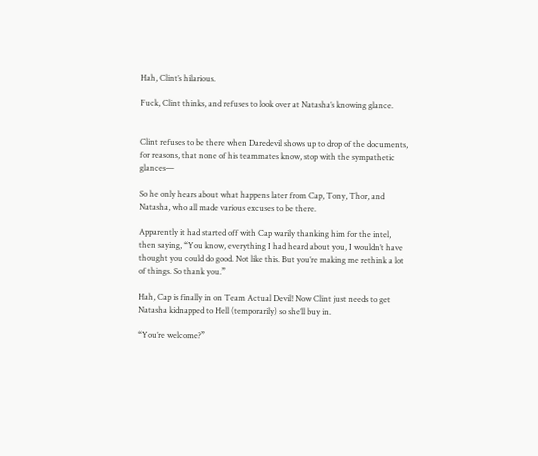Hah, Clint’s hilarious.

Fuck, Clint thinks, and refuses to look over at Natasha’s knowing glance.


Clint refuses to be there when Daredevil shows up to drop of the documents, for reasons, that none of his teammates know, stop with the sympathetic glances—

So he only hears about what happens later from Cap, Tony, Thor, and Natasha, who all made various excuses to be there.

Apparently it had started off with Cap warily thanking him for the intel, then saying, “You know, everything I had heard about you, I wouldn’t have thought you could do good. Not like this. But you’re making me rethink a lot of things. So thank you.”

Hah, Cap is finally in on Team Actual Devil! Now Clint just needs to get Natasha kidnapped to Hell (temporarily) so she’ll buy in.

“You’re welcome?”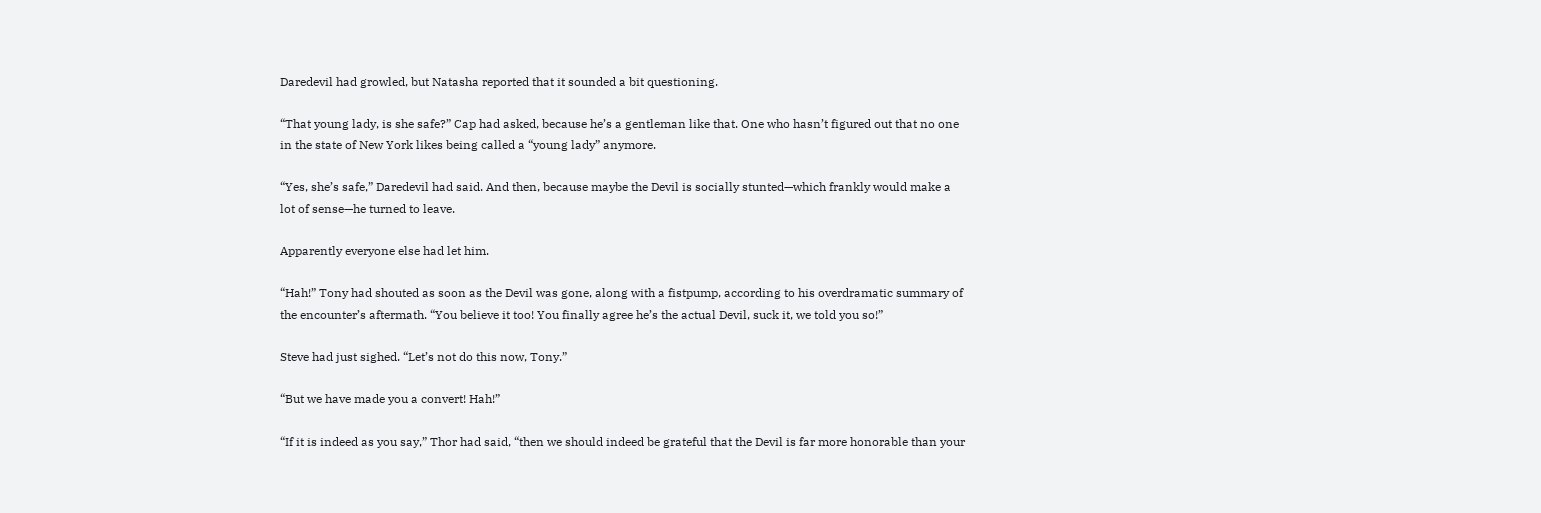Daredevil had growled, but Natasha reported that it sounded a bit questioning.

“That young lady, is she safe?” Cap had asked, because he’s a gentleman like that. One who hasn’t figured out that no one in the state of New York likes being called a “young lady” anymore.

“Yes, she’s safe,” Daredevil had said. And then, because maybe the Devil is socially stunted—which frankly would make a lot of sense—he turned to leave.

Apparently everyone else had let him.

“Hah!” Tony had shouted as soon as the Devil was gone, along with a fistpump, according to his overdramatic summary of the encounter’s aftermath. “You believe it too! You finally agree he’s the actual Devil, suck it, we told you so!”

Steve had just sighed. “Let’s not do this now, Tony.”

“But we have made you a convert! Hah!”

“If it is indeed as you say,” Thor had said, “then we should indeed be grateful that the Devil is far more honorable than your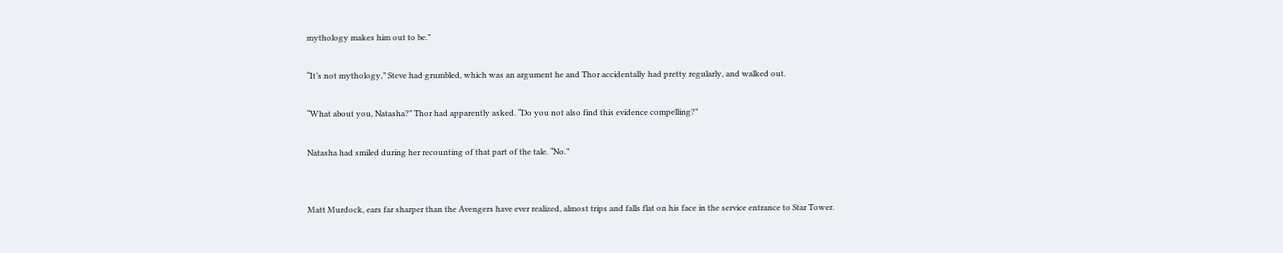mythology makes him out to be.”

“It’s not mythology,” Steve had grumbled, which was an argument he and Thor accidentally had pretty regularly, and walked out.

“What about you, Natasha?” Thor had apparently asked. “Do you not also find this evidence compelling?”

Natasha had smiled during her recounting of that part of the tale. “No.”


Matt Murdock, ears far sharper than the Avengers have ever realized, almost trips and falls flat on his face in the service entrance to Star Tower.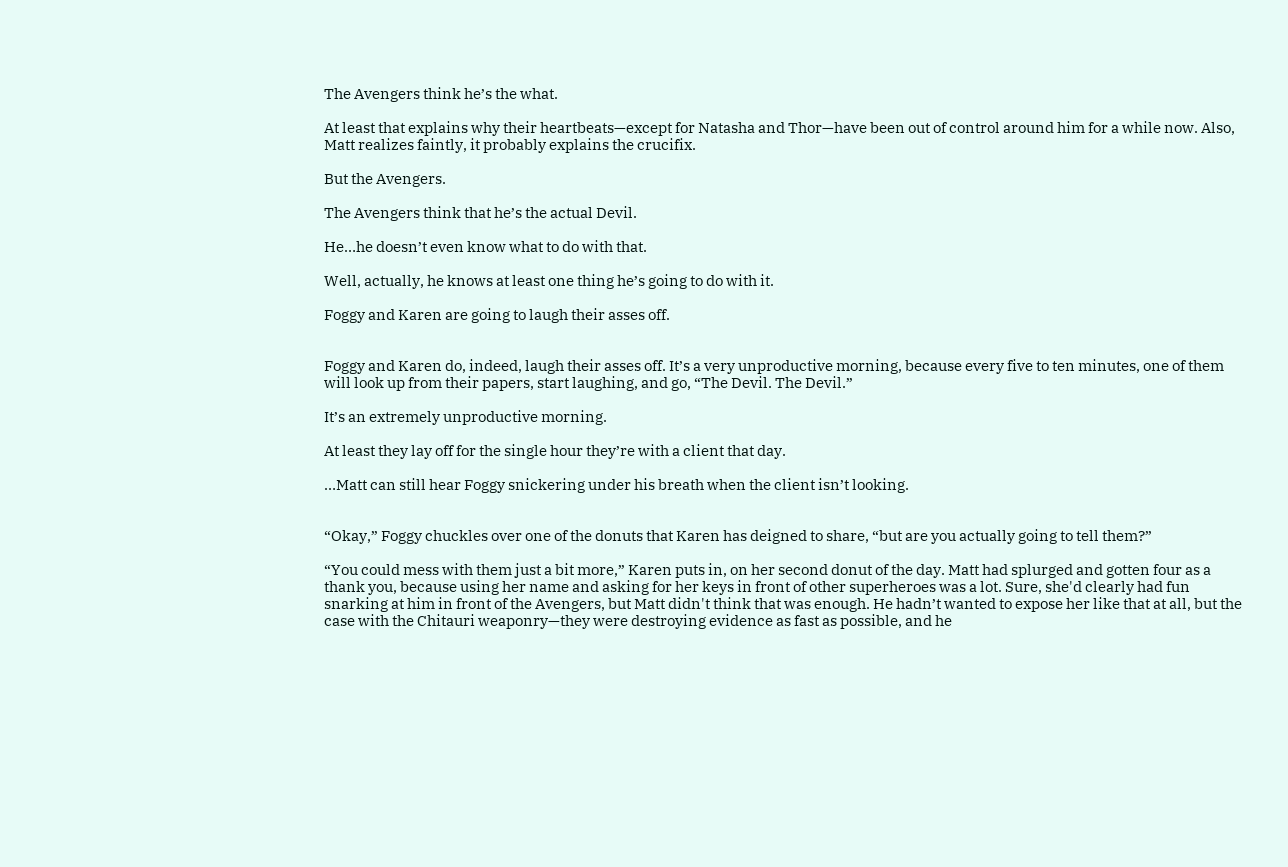The Avengers think he’s the what.

At least that explains why their heartbeats—except for Natasha and Thor—have been out of control around him for a while now. Also, Matt realizes faintly, it probably explains the crucifix.

But the Avengers.

The Avengers think that he’s the actual Devil.

He…he doesn’t even know what to do with that.

Well, actually, he knows at least one thing he’s going to do with it.

Foggy and Karen are going to laugh their asses off.


Foggy and Karen do, indeed, laugh their asses off. It’s a very unproductive morning, because every five to ten minutes, one of them will look up from their papers, start laughing, and go, “The Devil. The Devil.”

It’s an extremely unproductive morning.

At least they lay off for the single hour they’re with a client that day.

…Matt can still hear Foggy snickering under his breath when the client isn’t looking.


“Okay,” Foggy chuckles over one of the donuts that Karen has deigned to share, “but are you actually going to tell them?”

“You could mess with them just a bit more,” Karen puts in, on her second donut of the day. Matt had splurged and gotten four as a thank you, because using her name and asking for her keys in front of other superheroes was a lot. Sure, she'd clearly had fun snarking at him in front of the Avengers, but Matt didn't think that was enough. He hadn’t wanted to expose her like that at all, but the case with the Chitauri weaponry—they were destroying evidence as fast as possible, and he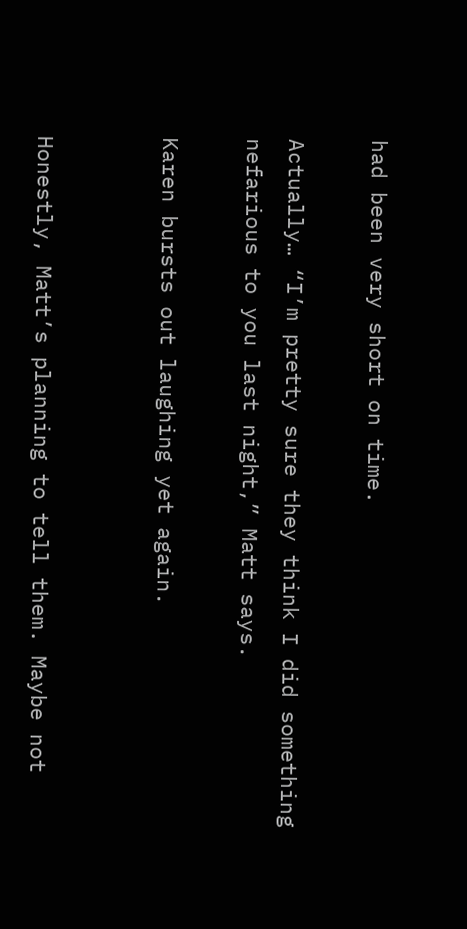had been very short on time.

Actually… “I’m pretty sure they think I did something nefarious to you last night,” Matt says.

Karen bursts out laughing yet again.


Honestly, Matt’s planning to tell them. Maybe not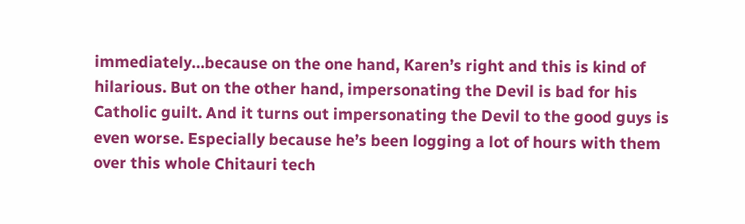immediately…because on the one hand, Karen’s right and this is kind of hilarious. But on the other hand, impersonating the Devil is bad for his Catholic guilt. And it turns out impersonating the Devil to the good guys is even worse. Especially because he’s been logging a lot of hours with them over this whole Chitauri tech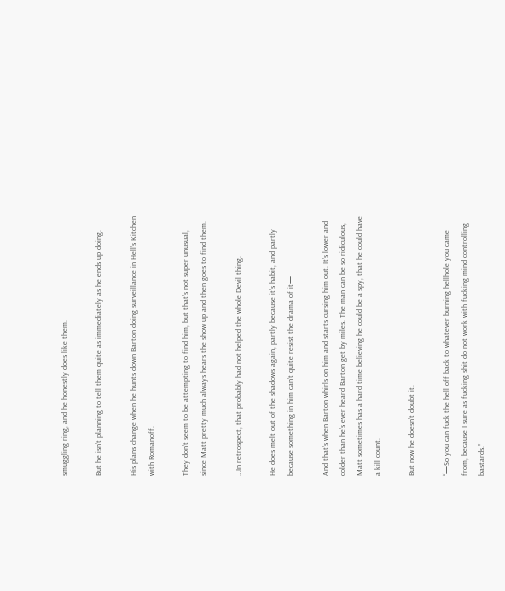smuggling ring, and he honestly does like them.

But he isn’t planning to tell them quite as immediately as he ends up doing.

His plans change when he hunts down Barton doing surveillance in Hell’s Kitchen with Romanoff.

They don’t seem to be attempting to find him, but that’s not super unusual, since Matt pretty much always hears the show up and then goes to find them.

…In retrospect, that probably had not helped the whole Devil thing.

He does melt out of the shadows again, partly because it’s habit, and partly because something in him can’t quite resist the drama of it—

And that’s when Barton whirls on him and starts cursing him out. It’s lower and colder than he’s ever heard Barton get by miles. The man can be so ridiculous, Matt sometimes has a hard time believing he could be a spy, that he could have a kill count.

But now he doesn’t doubt it.

“—So you can fuck the hell off back to whatever burning hellhole you came from, because I sure as fucking shit do not work with fucking mind controlling bastards.”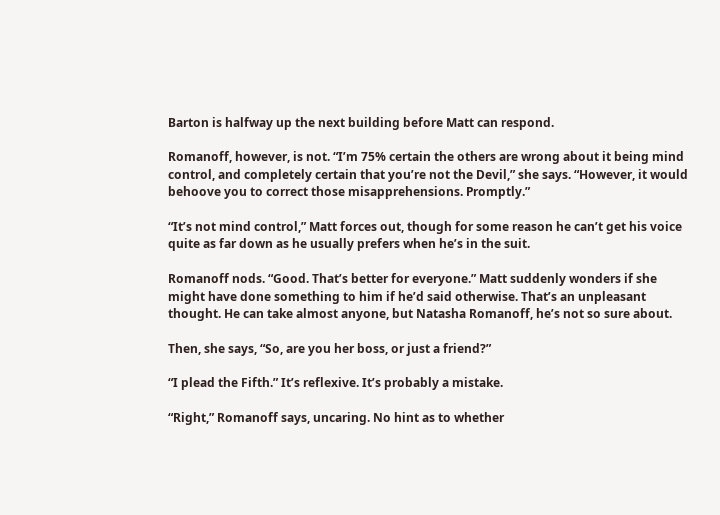Barton is halfway up the next building before Matt can respond.

Romanoff, however, is not. “I’m 75% certain the others are wrong about it being mind control, and completely certain that you’re not the Devil,” she says. “However, it would behoove you to correct those misapprehensions. Promptly.”

“It’s not mind control,” Matt forces out, though for some reason he can’t get his voice quite as far down as he usually prefers when he’s in the suit.

Romanoff nods. “Good. That’s better for everyone.” Matt suddenly wonders if she might have done something to him if he’d said otherwise. That’s an unpleasant thought. He can take almost anyone, but Natasha Romanoff, he’s not so sure about.

Then, she says, “So, are you her boss, or just a friend?”

“I plead the Fifth.” It’s reflexive. It’s probably a mistake.

“Right,” Romanoff says, uncaring. No hint as to whether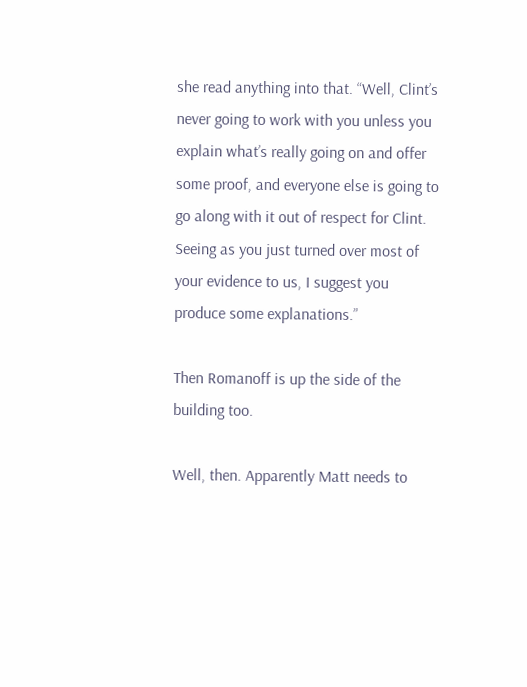she read anything into that. “Well, Clint’s never going to work with you unless you explain what’s really going on and offer some proof, and everyone else is going to go along with it out of respect for Clint. Seeing as you just turned over most of your evidence to us, I suggest you produce some explanations.”

Then Romanoff is up the side of the building too.

Well, then. Apparently Matt needs to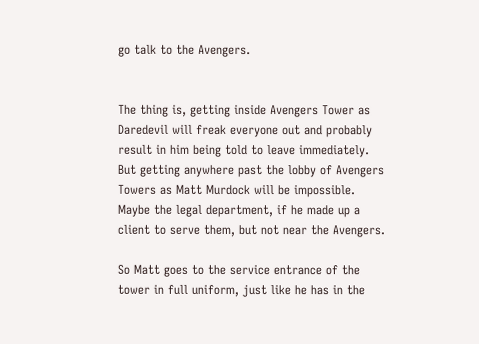go talk to the Avengers.


The thing is, getting inside Avengers Tower as Daredevil will freak everyone out and probably result in him being told to leave immediately. But getting anywhere past the lobby of Avengers Towers as Matt Murdock will be impossible. Maybe the legal department, if he made up a client to serve them, but not near the Avengers.

So Matt goes to the service entrance of the tower in full uniform, just like he has in the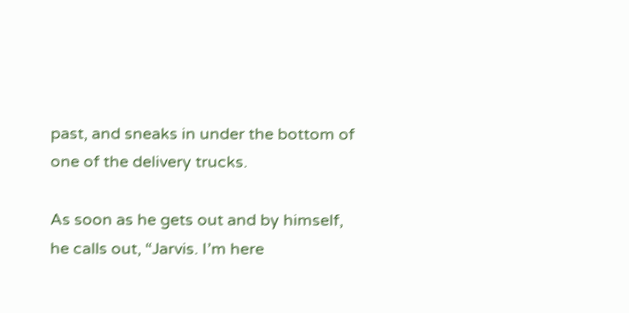past, and sneaks in under the bottom of one of the delivery trucks.

As soon as he gets out and by himself, he calls out, “Jarvis. I’m here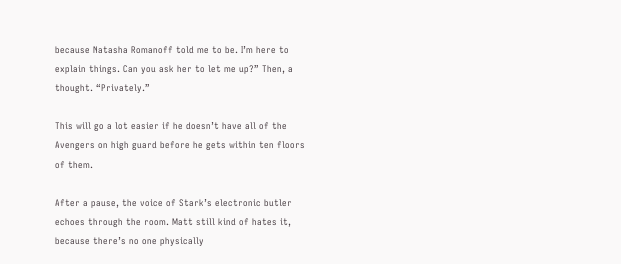because Natasha Romanoff told me to be. I’m here to explain things. Can you ask her to let me up?” Then, a thought. “Privately.”

This will go a lot easier if he doesn’t have all of the Avengers on high guard before he gets within ten floors of them.

After a pause, the voice of Stark’s electronic butler echoes through the room. Matt still kind of hates it, because there’s no one physically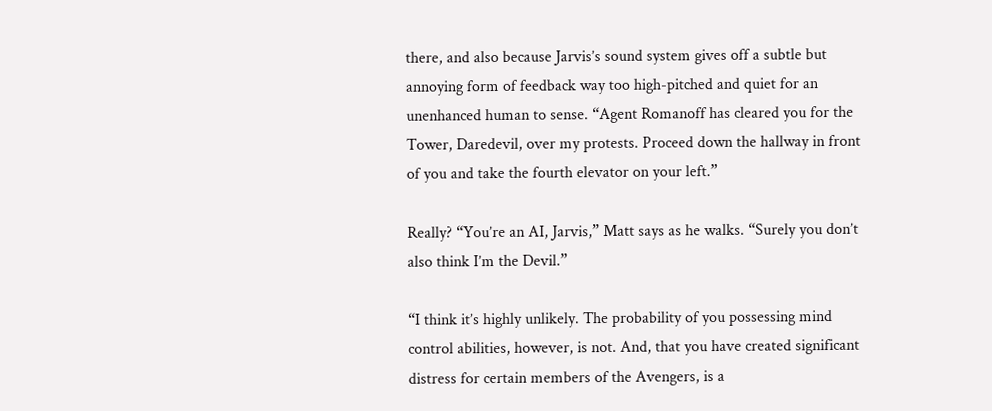there, and also because Jarvis’s sound system gives off a subtle but annoying form of feedback way too high-pitched and quiet for an unenhanced human to sense. “Agent Romanoff has cleared you for the Tower, Daredevil, over my protests. Proceed down the hallway in front of you and take the fourth elevator on your left.”

Really? “You’re an AI, Jarvis,” Matt says as he walks. “Surely you don’t also think I’m the Devil.”

“I think it’s highly unlikely. The probability of you possessing mind control abilities, however, is not. And, that you have created significant distress for certain members of the Avengers, is a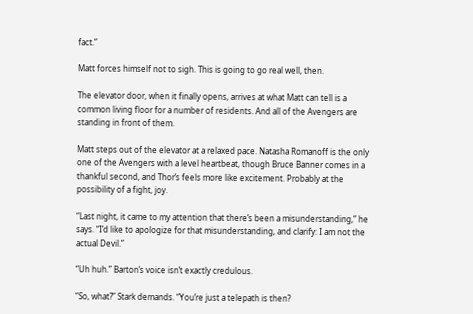fact.”

Matt forces himself not to sigh. This is going to go real well, then.

The elevator door, when it finally opens, arrives at what Matt can tell is a common living floor for a number of residents. And all of the Avengers are standing in front of them.

Matt steps out of the elevator at a relaxed pace. Natasha Romanoff is the only one of the Avengers with a level heartbeat, though Bruce Banner comes in a thankful second, and Thor’s feels more like excitement. Probably at the possibility of a fight, joy.

“Last night, it came to my attention that there’s been a misunderstanding,” he says. “I’d like to apologize for that misunderstanding, and clarify: I am not the actual Devil.”

“Uh huh.” Barton’s voice isn’t exactly credulous.

“So, what?” Stark demands. “You’re just a telepath is then?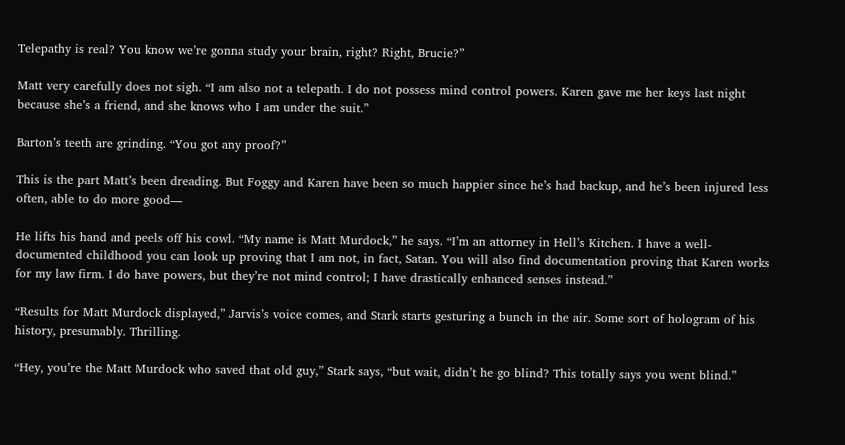Telepathy is real? You know we’re gonna study your brain, right? Right, Brucie?”

Matt very carefully does not sigh. “I am also not a telepath. I do not possess mind control powers. Karen gave me her keys last night because she’s a friend, and she knows who I am under the suit.”

Barton’s teeth are grinding. “You got any proof?”

This is the part Matt’s been dreading. But Foggy and Karen have been so much happier since he’s had backup, and he’s been injured less often, able to do more good—

He lifts his hand and peels off his cowl. “My name is Matt Murdock,” he says. “I’m an attorney in Hell’s Kitchen. I have a well-documented childhood you can look up proving that I am not, in fact, Satan. You will also find documentation proving that Karen works for my law firm. I do have powers, but they’re not mind control; I have drastically enhanced senses instead.”

“Results for Matt Murdock displayed,” Jarvis’s voice comes, and Stark starts gesturing a bunch in the air. Some sort of hologram of his history, presumably. Thrilling.

“Hey, you’re the Matt Murdock who saved that old guy,” Stark says, “but wait, didn’t he go blind? This totally says you went blind.”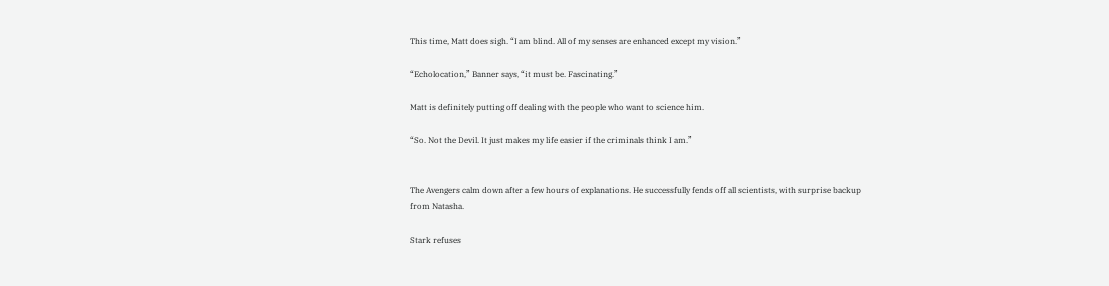This time, Matt does sigh. “I am blind. All of my senses are enhanced except my vision.”

“Echolocation,” Banner says, “it must be. Fascinating.”

Matt is definitely putting off dealing with the people who want to science him.

“So. Not the Devil. It just makes my life easier if the criminals think I am.”


The Avengers calm down after a few hours of explanations. He successfully fends off all scientists, with surprise backup from Natasha.

Stark refuses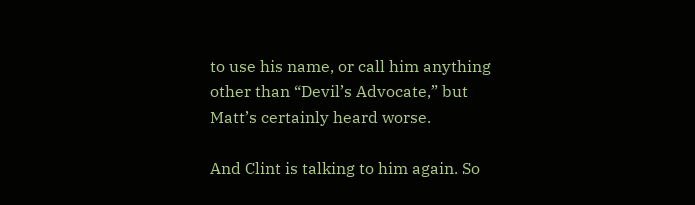to use his name, or call him anything other than “Devil’s Advocate,” but Matt’s certainly heard worse.

And Clint is talking to him again. So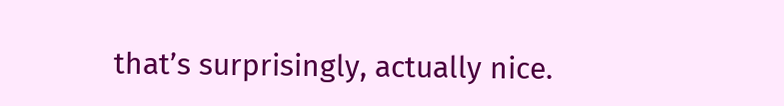that’s surprisingly, actually nice.